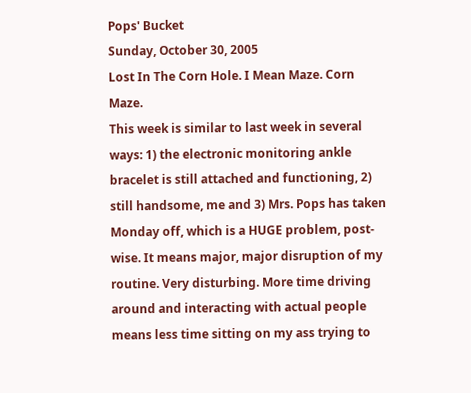Pops' Bucket
Sunday, October 30, 2005
Lost In The Corn Hole. I Mean Maze. Corn Maze.
This week is similar to last week in several ways: 1) the electronic monitoring ankle bracelet is still attached and functioning, 2) still handsome, me and 3) Mrs. Pops has taken Monday off, which is a HUGE problem, post-wise. It means major, major disruption of my routine. Very disturbing. More time driving around and interacting with actual people means less time sitting on my ass trying to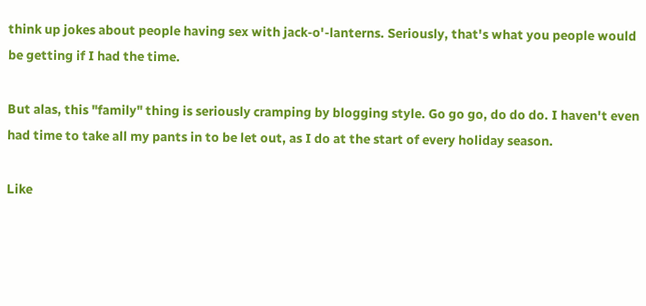think up jokes about people having sex with jack-o'-lanterns. Seriously, that's what you people would be getting if I had the time.

But alas, this "family" thing is seriously cramping by blogging style. Go go go, do do do. I haven't even had time to take all my pants in to be let out, as I do at the start of every holiday season.

Like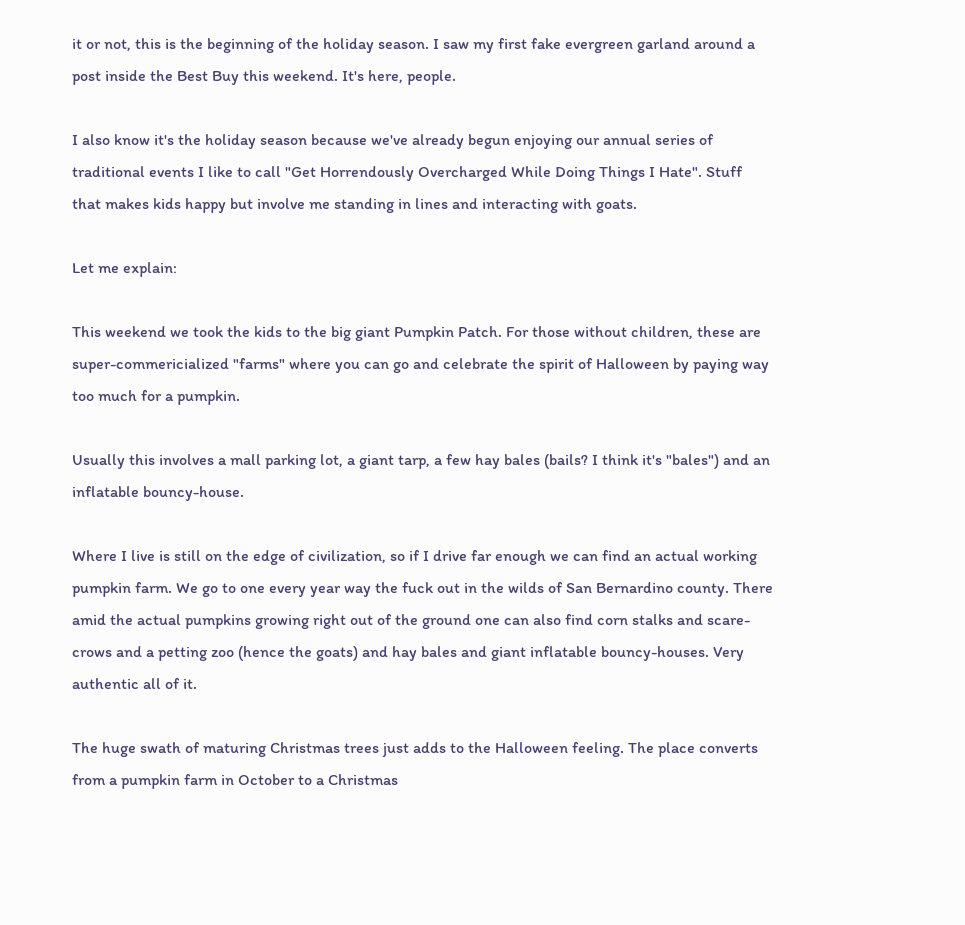it or not, this is the beginning of the holiday season. I saw my first fake evergreen garland around a post inside the Best Buy this weekend. It's here, people.

I also know it's the holiday season because we've already begun enjoying our annual series of traditional events I like to call "Get Horrendously Overcharged While Doing Things I Hate". Stuff that makes kids happy but involve me standing in lines and interacting with goats.

Let me explain:

This weekend we took the kids to the big giant Pumpkin Patch. For those without children, these are super-commericialized "farms" where you can go and celebrate the spirit of Halloween by paying way too much for a pumpkin.

Usually this involves a mall parking lot, a giant tarp, a few hay bales (bails? I think it's "bales") and an inflatable bouncy-house.

Where I live is still on the edge of civilization, so if I drive far enough we can find an actual working pumpkin farm. We go to one every year way the fuck out in the wilds of San Bernardino county. There amid the actual pumpkins growing right out of the ground one can also find corn stalks and scare-crows and a petting zoo (hence the goats) and hay bales and giant inflatable bouncy-houses. Very authentic all of it.

The huge swath of maturing Christmas trees just adds to the Halloween feeling. The place converts from a pumpkin farm in October to a Christmas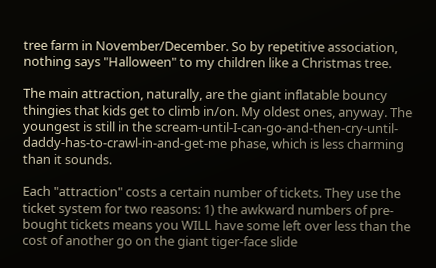tree farm in November/December. So by repetitive association, nothing says "Halloween" to my children like a Christmas tree.

The main attraction, naturally, are the giant inflatable bouncy thingies that kids get to climb in/on. My oldest ones, anyway. The youngest is still in the scream-until-I-can-go-and-then-cry-until-daddy-has-to-crawl-in-and-get-me phase, which is less charming than it sounds.

Each "attraction" costs a certain number of tickets. They use the ticket system for two reasons: 1) the awkward numbers of pre-bought tickets means you WILL have some left over less than the cost of another go on the giant tiger-face slide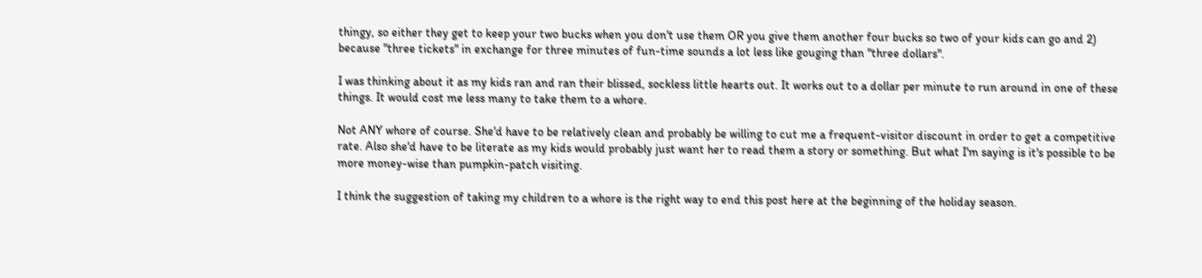thingy, so either they get to keep your two bucks when you don't use them OR you give them another four bucks so two of your kids can go and 2) because "three tickets" in exchange for three minutes of fun-time sounds a lot less like gouging than "three dollars".

I was thinking about it as my kids ran and ran their blissed, sockless little hearts out. It works out to a dollar per minute to run around in one of these things. It would cost me less many to take them to a whore.

Not ANY whore of course. She'd have to be relatively clean and probably be willing to cut me a frequent-visitor discount in order to get a competitive rate. Also she'd have to be literate as my kids would probably just want her to read them a story or something. But what I'm saying is it's possible to be more money-wise than pumpkin-patch visiting.

I think the suggestion of taking my children to a whore is the right way to end this post here at the beginning of the holiday season.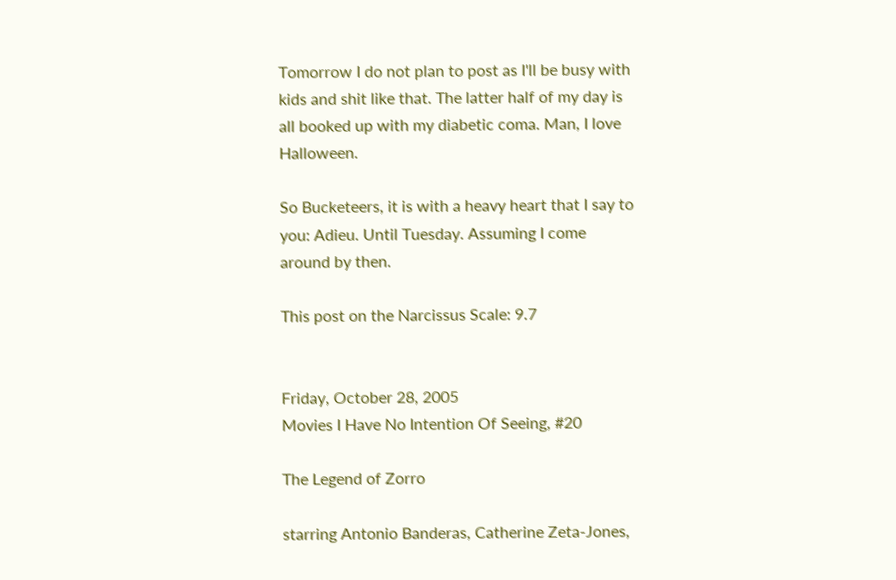Tomorrow I do not plan to post as I'll be busy with kids and shit like that. The latter half of my day is all booked up with my diabetic coma. Man, I love Halloween.

So Bucketeers, it is with a heavy heart that I say to you: Adieu. Until Tuesday. Assuming I come around by then.

This post on the Narcissus Scale: 9.7


Friday, October 28, 2005
Movies I Have No Intention Of Seeing, #20

The Legend of Zorro

starring Antonio Banderas, Catherine Zeta-Jones,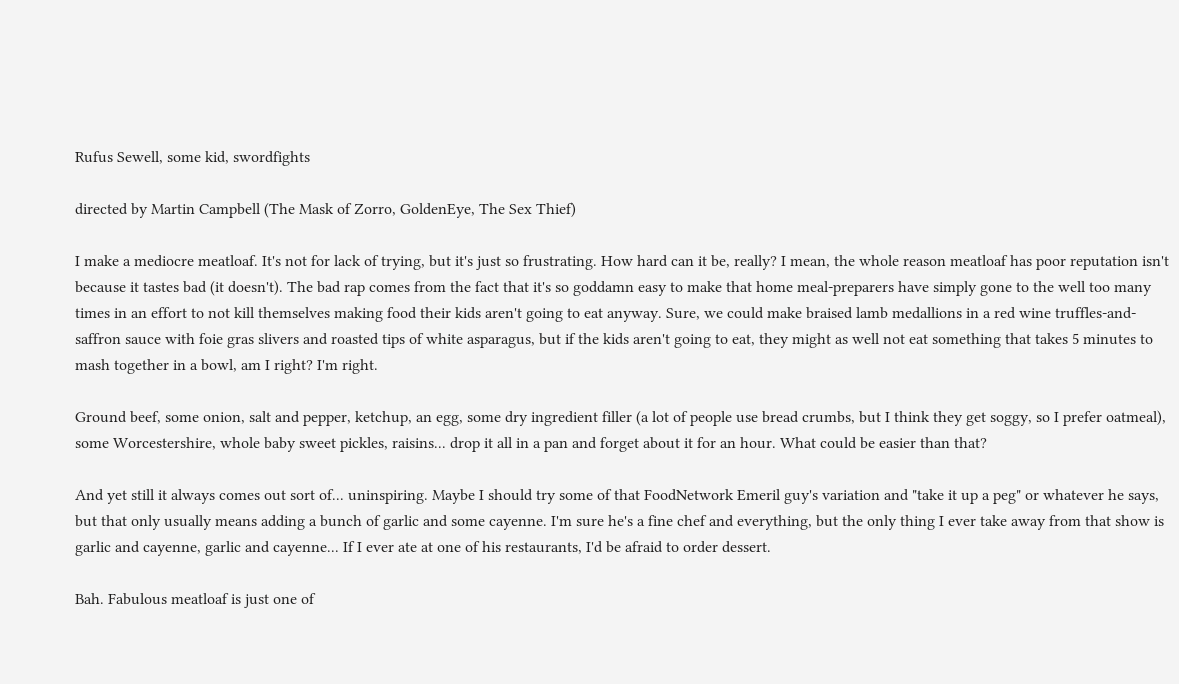Rufus Sewell, some kid, swordfights

directed by Martin Campbell (The Mask of Zorro, GoldenEye, The Sex Thief)

I make a mediocre meatloaf. It's not for lack of trying, but it's just so frustrating. How hard can it be, really? I mean, the whole reason meatloaf has poor reputation isn't because it tastes bad (it doesn't). The bad rap comes from the fact that it's so goddamn easy to make that home meal-preparers have simply gone to the well too many times in an effort to not kill themselves making food their kids aren't going to eat anyway. Sure, we could make braised lamb medallions in a red wine truffles-and-saffron sauce with foie gras slivers and roasted tips of white asparagus, but if the kids aren't going to eat, they might as well not eat something that takes 5 minutes to mash together in a bowl, am I right? I'm right.

Ground beef, some onion, salt and pepper, ketchup, an egg, some dry ingredient filler (a lot of people use bread crumbs, but I think they get soggy, so I prefer oatmeal), some Worcestershire, whole baby sweet pickles, raisins... drop it all in a pan and forget about it for an hour. What could be easier than that?

And yet still it always comes out sort of... uninspiring. Maybe I should try some of that FoodNetwork Emeril guy's variation and "take it up a peg" or whatever he says, but that only usually means adding a bunch of garlic and some cayenne. I'm sure he's a fine chef and everything, but the only thing I ever take away from that show is garlic and cayenne, garlic and cayenne... If I ever ate at one of his restaurants, I'd be afraid to order dessert.

Bah. Fabulous meatloaf is just one of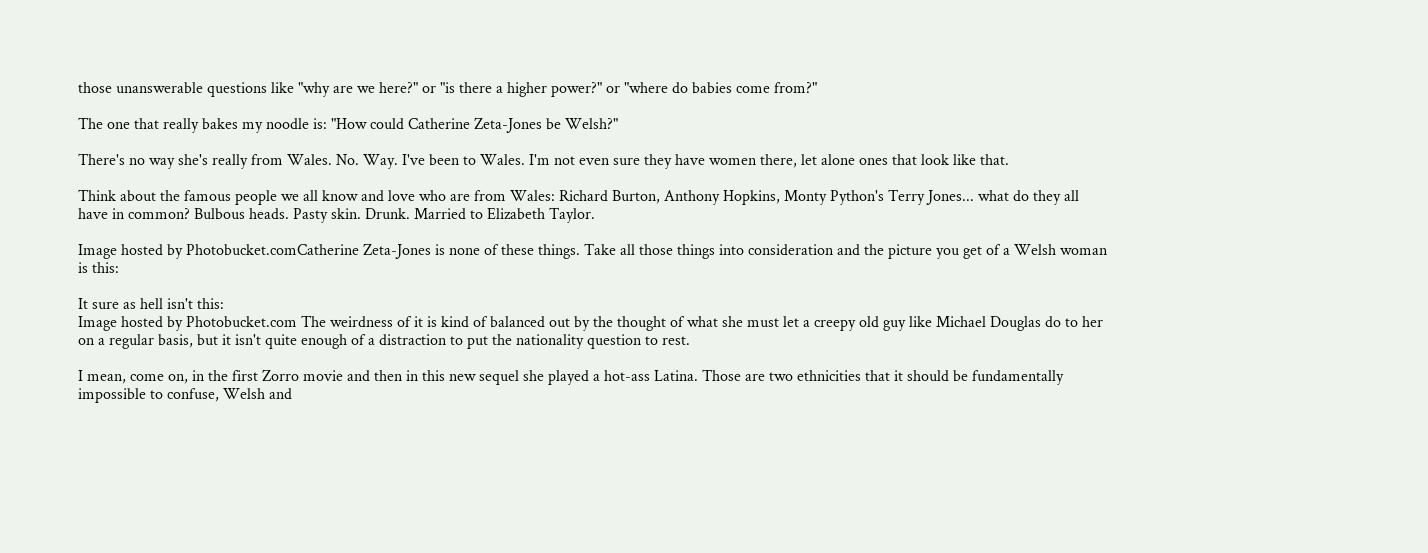those unanswerable questions like "why are we here?" or "is there a higher power?" or "where do babies come from?"

The one that really bakes my noodle is: "How could Catherine Zeta-Jones be Welsh?"

There's no way she's really from Wales. No. Way. I've been to Wales. I'm not even sure they have women there, let alone ones that look like that.

Think about the famous people we all know and love who are from Wales: Richard Burton, Anthony Hopkins, Monty Python's Terry Jones... what do they all have in common? Bulbous heads. Pasty skin. Drunk. Married to Elizabeth Taylor.

Image hosted by Photobucket.comCatherine Zeta-Jones is none of these things. Take all those things into consideration and the picture you get of a Welsh woman is this:

It sure as hell isn't this:
Image hosted by Photobucket.com The weirdness of it is kind of balanced out by the thought of what she must let a creepy old guy like Michael Douglas do to her on a regular basis, but it isn't quite enough of a distraction to put the nationality question to rest.

I mean, come on, in the first Zorro movie and then in this new sequel she played a hot-ass Latina. Those are two ethnicities that it should be fundamentally impossible to confuse, Welsh and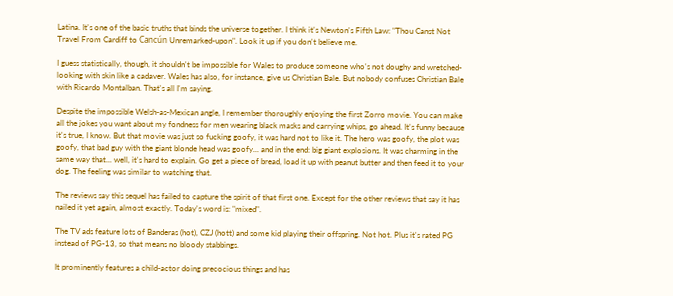Latina. It's one of the basic truths that binds the universe together. I think it's Newton's Fifth Law: "Thou Canst Not Travel From Cardiff to Cancún Unremarked-upon". Look it up if you don't believe me.

I guess statistically, though, it shouldn't be impossible for Wales to produce someone who's not doughy and wretched-looking with skin like a cadaver. Wales has also, for instance, give us Christian Bale. But nobody confuses Christian Bale with Ricardo Montalban. That's all I'm saying.

Despite the impossible Welsh-as-Mexican angle, I remember thoroughly enjoying the first Zorro movie. You can make all the jokes you want about my fondness for men wearing black masks and carrying whips, go ahead. It's funny because it's true, I know. But that movie was just so fucking goofy, it was hard not to like it. The hero was goofy, the plot was goofy, that bad guy with the giant blonde head was goofy... and in the end: big giant explosions. It was charming in the same way that... well, it's hard to explain. Go get a piece of bread, load it up with peanut butter and then feed it to your dog. The feeling was similar to watching that.

The reviews say this sequel has failed to capture the spirit of that first one. Except for the other reviews that say it has nailed it yet again, almost exactly. Today's word is: "mixed".

The TV ads feature lots of Banderas (hot), CZJ (hott) and some kid playing their offspring. Not hot. Plus it's rated PG instead of PG-13, so that means no bloody stabbings.

It prominently features a child-actor doing precocious things and has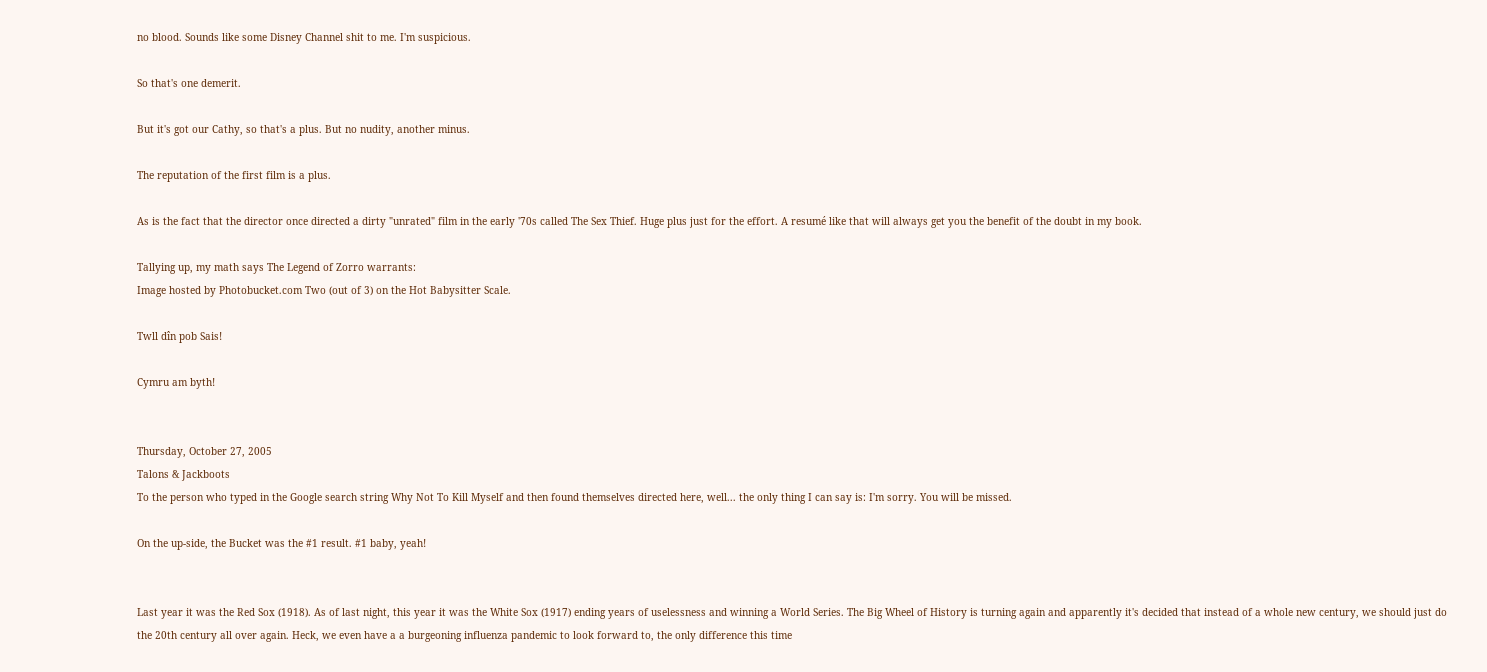no blood. Sounds like some Disney Channel shit to me. I'm suspicious.

So that's one demerit.

But it's got our Cathy, so that's a plus. But no nudity, another minus.

The reputation of the first film is a plus.

As is the fact that the director once directed a dirty "unrated" film in the early '70s called The Sex Thief. Huge plus just for the effort. A resumé like that will always get you the benefit of the doubt in my book.

Tallying up, my math says The Legend of Zorro warrants:
Image hosted by Photobucket.com Two (out of 3) on the Hot Babysitter Scale.

Twll dîn pob Sais!

Cymru am byth!


Thursday, October 27, 2005
Talons & Jackboots
To the person who typed in the Google search string Why Not To Kill Myself and then found themselves directed here, well... the only thing I can say is: I'm sorry. You will be missed.

On the up-side, the Bucket was the #1 result. #1 baby, yeah!


Last year it was the Red Sox (1918). As of last night, this year it was the White Sox (1917) ending years of uselessness and winning a World Series. The Big Wheel of History is turning again and apparently it's decided that instead of a whole new century, we should just do the 20th century all over again. Heck, we even have a a burgeoning influenza pandemic to look forward to, the only difference this time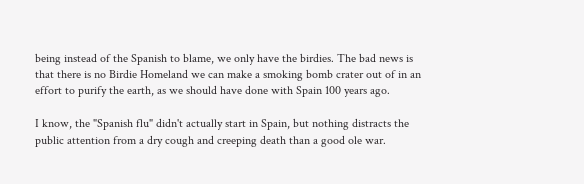being instead of the Spanish to blame, we only have the birdies. The bad news is that there is no Birdie Homeland we can make a smoking bomb crater out of in an effort to purify the earth, as we should have done with Spain 100 years ago.

I know, the "Spanish flu" didn't actually start in Spain, but nothing distracts the public attention from a dry cough and creeping death than a good ole war.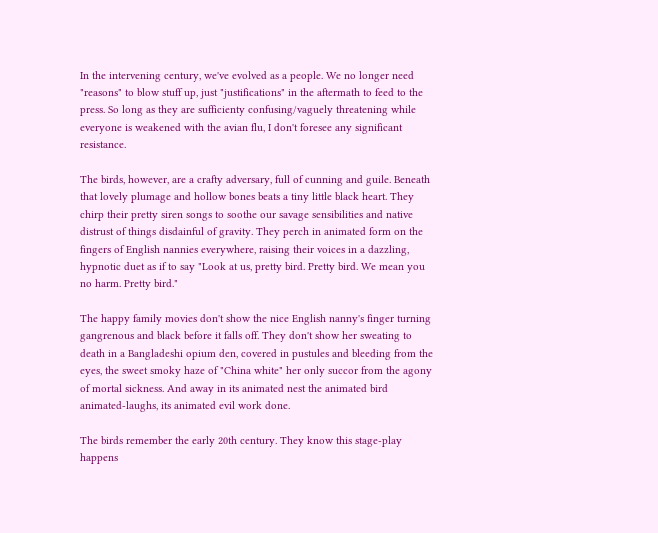In the intervening century, we've evolved as a people. We no longer need "reasons" to blow stuff up, just "justifications" in the aftermath to feed to the press. So long as they are sufficienty confusing/vaguely threatening while everyone is weakened with the avian flu, I don't foresee any significant resistance.

The birds, however, are a crafty adversary, full of cunning and guile. Beneath that lovely plumage and hollow bones beats a tiny little black heart. They chirp their pretty siren songs to soothe our savage sensibilities and native distrust of things disdainful of gravity. They perch in animated form on the fingers of English nannies everywhere, raising their voices in a dazzling, hypnotic duet as if to say "Look at us, pretty bird. Pretty bird. We mean you no harm. Pretty bird."

The happy family movies don't show the nice English nanny's finger turning gangrenous and black before it falls off. They don't show her sweating to death in a Bangladeshi opium den, covered in pustules and bleeding from the eyes, the sweet smoky haze of "China white" her only succor from the agony of mortal sickness. And away in its animated nest the animated bird animated-laughs, its animated evil work done.

The birds remember the early 20th century. They know this stage-play happens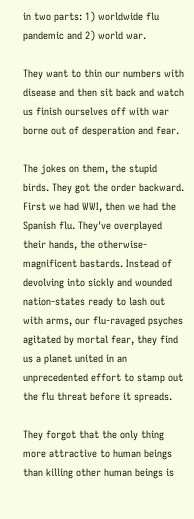in two parts: 1) worldwide flu pandemic and 2) world war.

They want to thin our numbers with disease and then sit back and watch us finish ourselves off with war borne out of desperation and fear.

The jokes on them, the stupid birds. They got the order backward. First we had WWI, then we had the Spanish flu. They've overplayed their hands, the otherwise-magnificent bastards. Instead of devolving into sickly and wounded nation-states ready to lash out with arms, our flu-ravaged psyches agitated by mortal fear, they find us a planet united in an unprecedented effort to stamp out the flu threat before it spreads.

They forgot that the only thing more attractive to human beings than killing other human beings is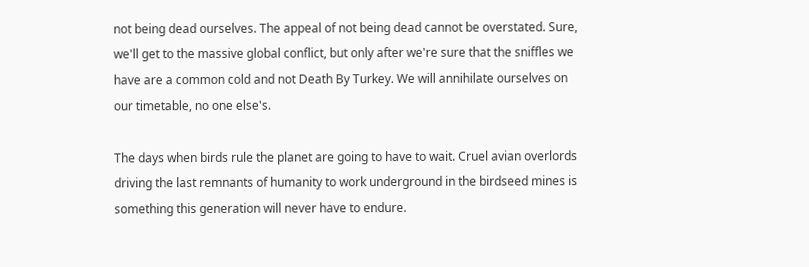not being dead ourselves. The appeal of not being dead cannot be overstated. Sure, we'll get to the massive global conflict, but only after we're sure that the sniffles we have are a common cold and not Death By Turkey. We will annihilate ourselves on our timetable, no one else's.

The days when birds rule the planet are going to have to wait. Cruel avian overlords driving the last remnants of humanity to work underground in the birdseed mines is something this generation will never have to endure.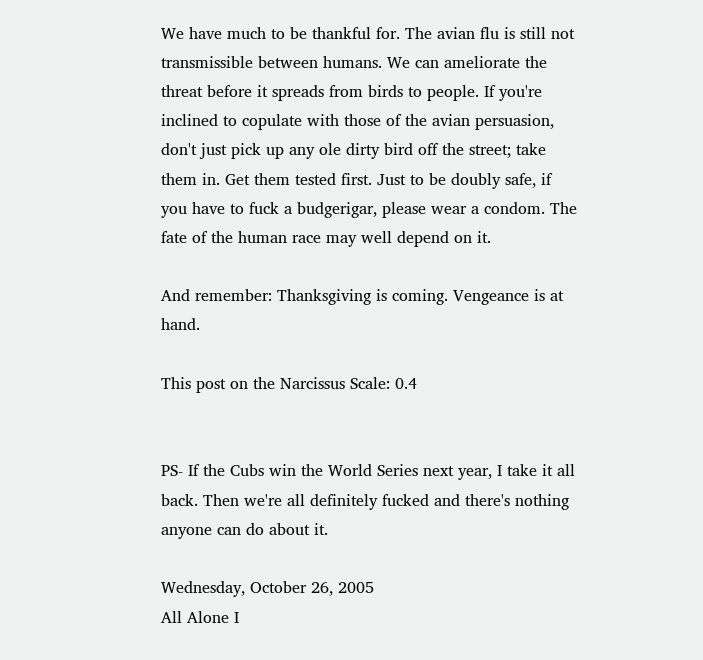We have much to be thankful for. The avian flu is still not transmissible between humans. We can ameliorate the threat before it spreads from birds to people. If you're inclined to copulate with those of the avian persuasion, don't just pick up any ole dirty bird off the street; take them in. Get them tested first. Just to be doubly safe, if you have to fuck a budgerigar, please wear a condom. The fate of the human race may well depend on it.

And remember: Thanksgiving is coming. Vengeance is at hand.

This post on the Narcissus Scale: 0.4


PS- If the Cubs win the World Series next year, I take it all back. Then we're all definitely fucked and there's nothing anyone can do about it.

Wednesday, October 26, 2005
All Alone I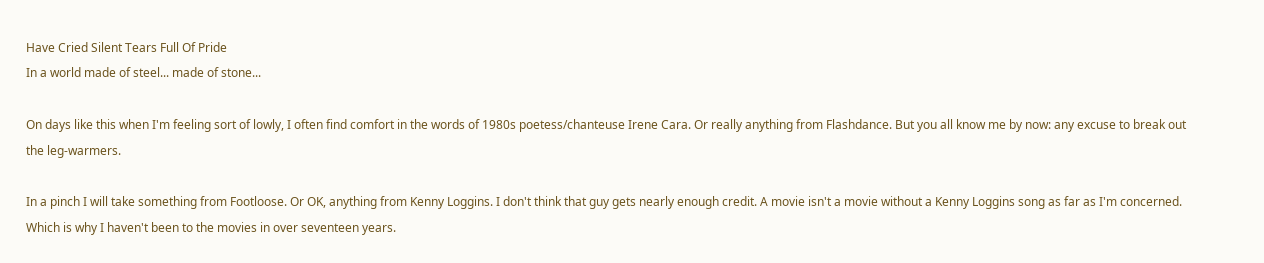Have Cried Silent Tears Full Of Pride
In a world made of steel... made of stone...

On days like this when I'm feeling sort of lowly, I often find comfort in the words of 1980s poetess/chanteuse Irene Cara. Or really anything from Flashdance. But you all know me by now: any excuse to break out the leg-warmers.

In a pinch I will take something from Footloose. Or OK, anything from Kenny Loggins. I don't think that guy gets nearly enough credit. A movie isn't a movie without a Kenny Loggins song as far as I'm concerned. Which is why I haven't been to the movies in over seventeen years.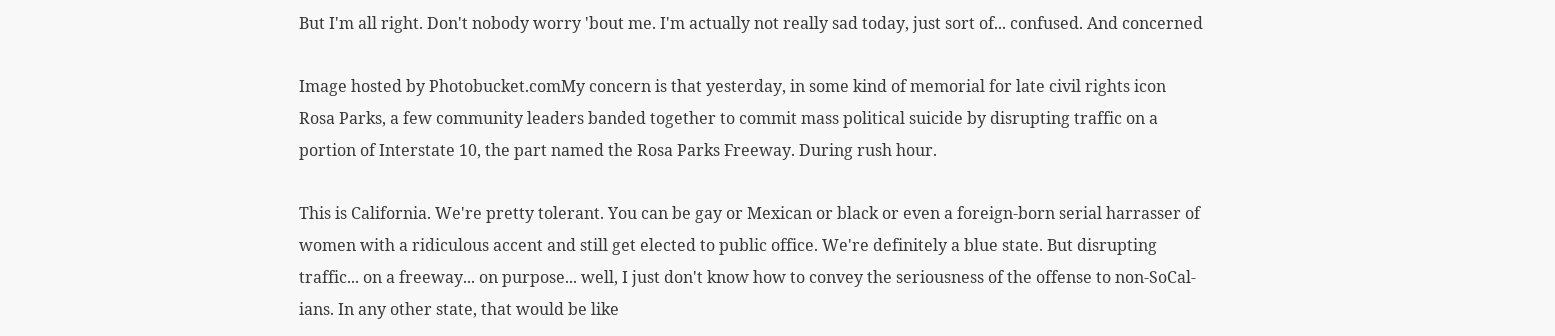But I'm all right. Don't nobody worry 'bout me. I'm actually not really sad today, just sort of... confused. And concerned

Image hosted by Photobucket.comMy concern is that yesterday, in some kind of memorial for late civil rights icon Rosa Parks, a few community leaders banded together to commit mass political suicide by disrupting traffic on a portion of Interstate 10, the part named the Rosa Parks Freeway. During rush hour.

This is California. We're pretty tolerant. You can be gay or Mexican or black or even a foreign-born serial harrasser of women with a ridiculous accent and still get elected to public office. We're definitely a blue state. But disrupting traffic... on a freeway... on purpose... well, I just don't know how to convey the seriousness of the offense to non-SoCal-ians. In any other state, that would be like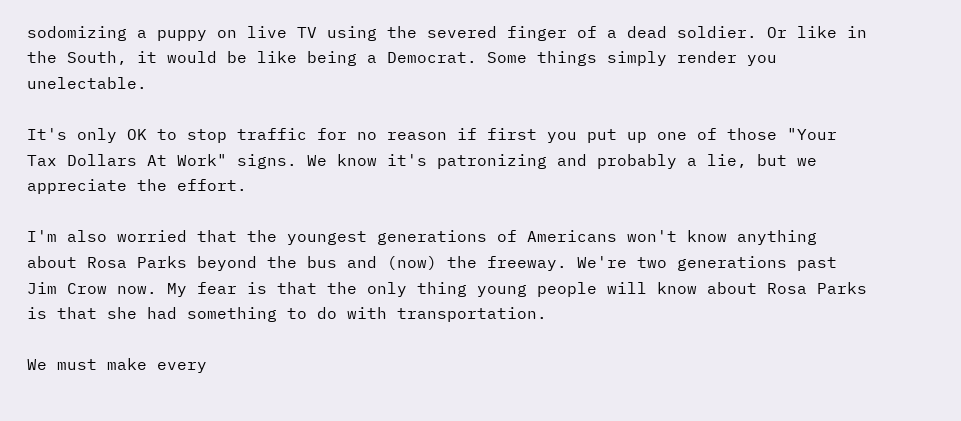sodomizing a puppy on live TV using the severed finger of a dead soldier. Or like in the South, it would be like being a Democrat. Some things simply render you unelectable.

It's only OK to stop traffic for no reason if first you put up one of those "Your Tax Dollars At Work" signs. We know it's patronizing and probably a lie, but we appreciate the effort.

I'm also worried that the youngest generations of Americans won't know anything about Rosa Parks beyond the bus and (now) the freeway. We're two generations past Jim Crow now. My fear is that the only thing young people will know about Rosa Parks is that she had something to do with transportation.

We must make every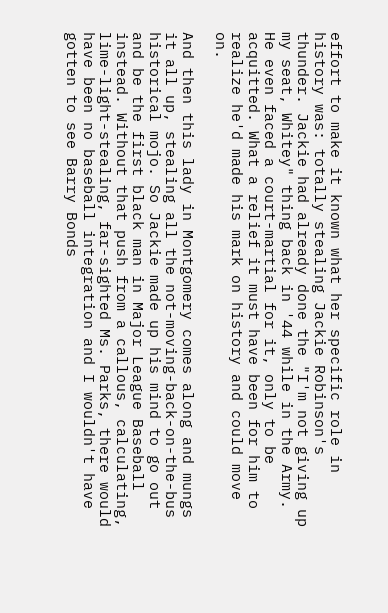effort to make it known what her specific role in history was: totally stealing Jackie Robinson's thunder. Jackie had already done the "I'm not giving up my seat, Whitey" thing back in '44 while in the Army. He even faced a court-martial for it, only to be acquitted. What a relief it must have been for him to realize he'd made his mark on history and could move on.

And then this lady in Montgomery comes along and mungs it all up, stealing all the not-moving-back-on-the-bus historical mojo. So Jackie made up his mind to go out and be the first black man in Major League Baseball instead. Without that push from a callous, calculating, lime-light-stealing, far-sighted Ms. Parks, there would have been no baseball integration and I wouldn't have gotten to see Barry Bonds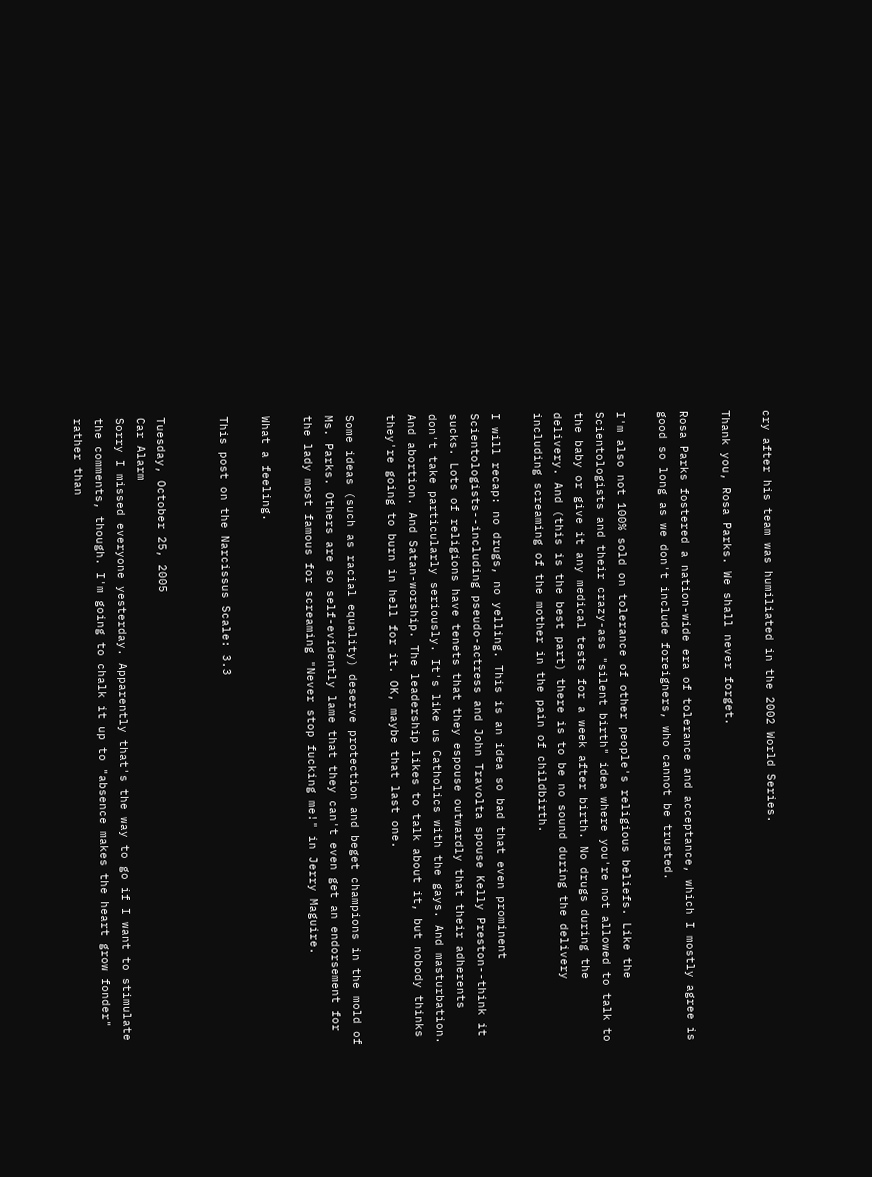cry after his team was humiliated in the 2002 World Series.

Thank you, Rosa Parks. We shall never forget.

Rosa Parks fostered a nation-wide era of tolerance and acceptance, which I mostly agree is good so long as we don't include foreigners, who cannot be trusted.

I'm also not 100% sold on tolerance of other people's religious beliefs. Like the Scientologists and their crazy-ass "silent birth" idea where you're not allowed to talk to the baby or give it any medical tests for a week after birth. No drugs during the delivery. And (this is the best part) there is to be no sound during the delivery including screaming of the mother in the pain of childbirth.

I will recap: no drugs, no yelling. This is an idea so bad that even prominent Scientologists--including pseudo-actress and John Travolta spouse Kelly Preston--think it sucks. Lots of religions have tenets that they espouse outwardly that their adherents don't take particularly seriously. It's like us Catholics with the gays. And masturbation. And abortion. And Satan-worship. The leadership likes to talk about it, but nobody thinks they're going to burn in hell for it. OK, maybe that last one.

Some ideas (such as racial equality) deserve protection and beget champions in the mold of Ms. Parks. Others are so self-evidently lame that they can't even get an endorsement for the lady most famous for screaming "Never stop fucking me!" in Jerry Maguire.

What a feeling.

This post on the Narcissus Scale: 3.3


Tuesday, October 25, 2005
Car Alarm
Sorry I missed everyone yesterday. Apparently that's the way to go if I want to stimulate the comments, though. I'm going to chalk it up to "absence makes the heart grow fonder" rather than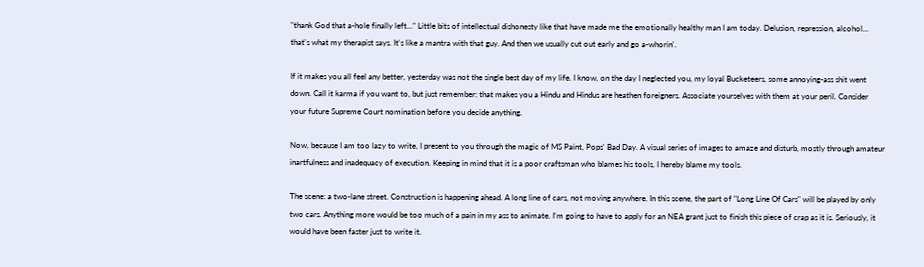"thank God that a-hole finally left..." Little bits of intellectual dishonesty like that have made me the emotionally healthy man I am today. Delusion, repression, alcohol... that's what my therapist says. It's like a mantra with that guy. And then we usually cut out early and go a-whorin'.

If it makes you all feel any better, yesterday was not the single best day of my life. I know, on the day I neglected you, my loyal Bucketeers, some annoying-ass shit went down. Call it karma if you want to, but just remember: that makes you a Hindu and Hindus are heathen foreigners. Associate yourselves with them at your peril. Consider your future Supreme Court nomination before you decide anything.

Now, because I am too lazy to write, I present to you through the magic of MS Paint, Pops' Bad Day. A visual series of images to amaze and disturb, mostly through amateur inartfulness and inadequacy of execution. Keeping in mind that it is a poor craftsman who blames his tools, I hereby blame my tools.

The scene: a two-lane street. Construction is happening ahead. A long line of cars, not moving anywhere. In this scene, the part of "Long Line Of Cars" will be played by only two cars. Anything more would be too much of a pain in my ass to animate. I'm going to have to apply for an NEA grant just to finish this piece of crap as it is. Seriously, it would have been faster just to write it.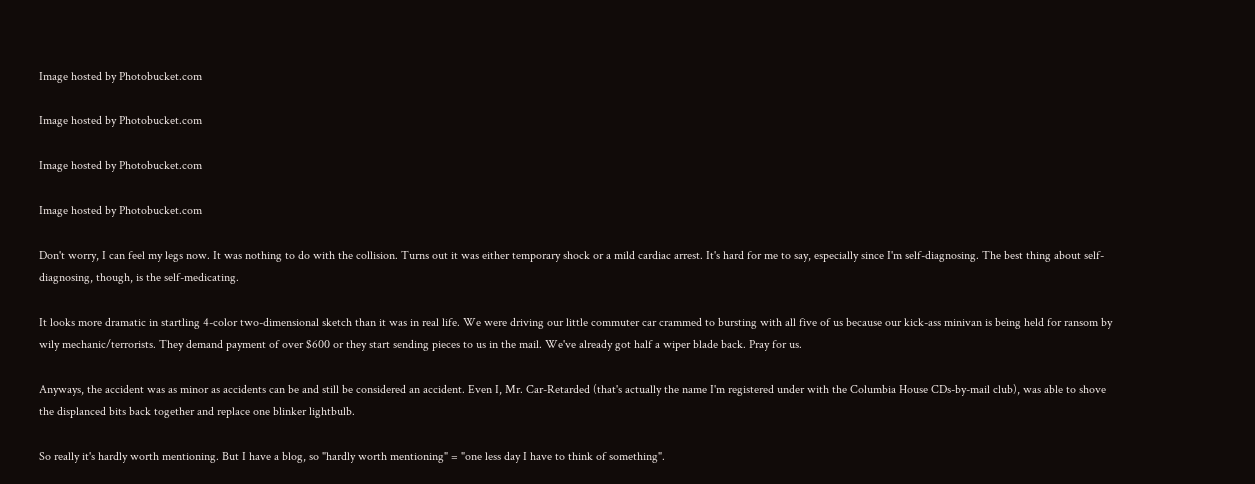Image hosted by Photobucket.com

Image hosted by Photobucket.com

Image hosted by Photobucket.com

Image hosted by Photobucket.com

Don't worry, I can feel my legs now. It was nothing to do with the collision. Turns out it was either temporary shock or a mild cardiac arrest. It's hard for me to say, especially since I'm self-diagnosing. The best thing about self-diagnosing, though, is the self-medicating.

It looks more dramatic in startling 4-color two-dimensional sketch than it was in real life. We were driving our little commuter car crammed to bursting with all five of us because our kick-ass minivan is being held for ransom by wily mechanic/terrorists. They demand payment of over $600 or they start sending pieces to us in the mail. We've already got half a wiper blade back. Pray for us.

Anyways, the accident was as minor as accidents can be and still be considered an accident. Even I, Mr. Car-Retarded (that's actually the name I'm registered under with the Columbia House CDs-by-mail club), was able to shove the displanced bits back together and replace one blinker lightbulb.

So really it's hardly worth mentioning. But I have a blog, so "hardly worth mentioning" = "one less day I have to think of something".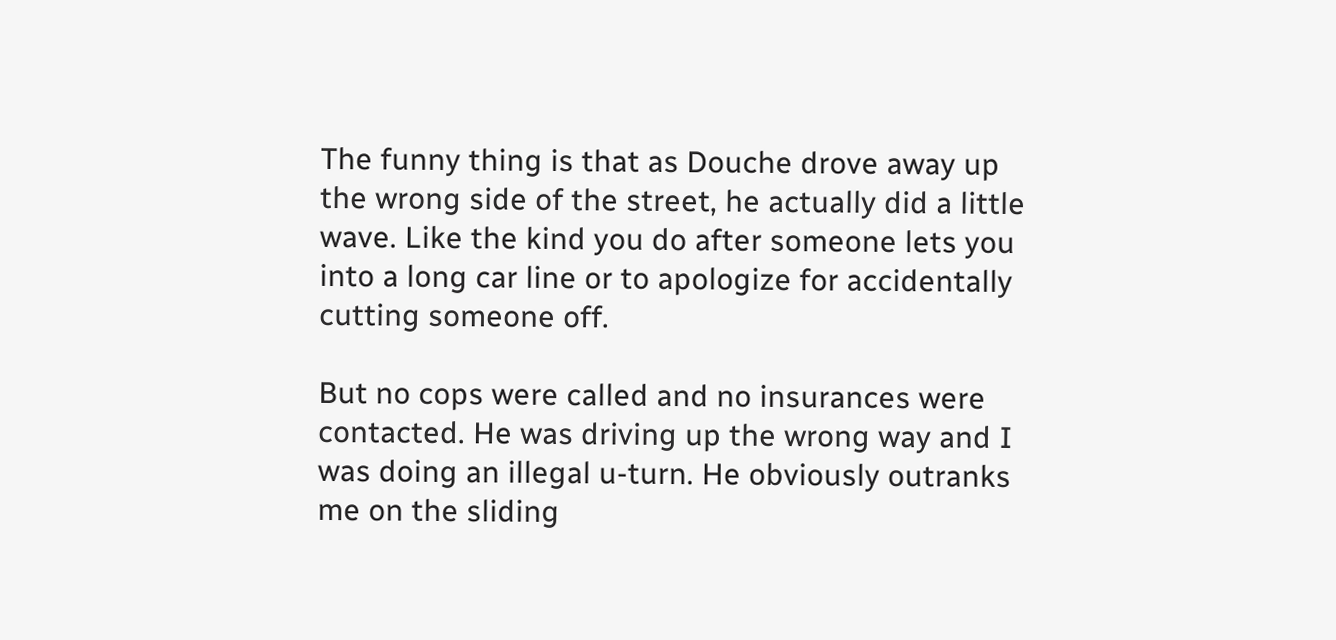The funny thing is that as Douche drove away up the wrong side of the street, he actually did a little wave. Like the kind you do after someone lets you into a long car line or to apologize for accidentally cutting someone off.

But no cops were called and no insurances were contacted. He was driving up the wrong way and I was doing an illegal u-turn. He obviously outranks me on the sliding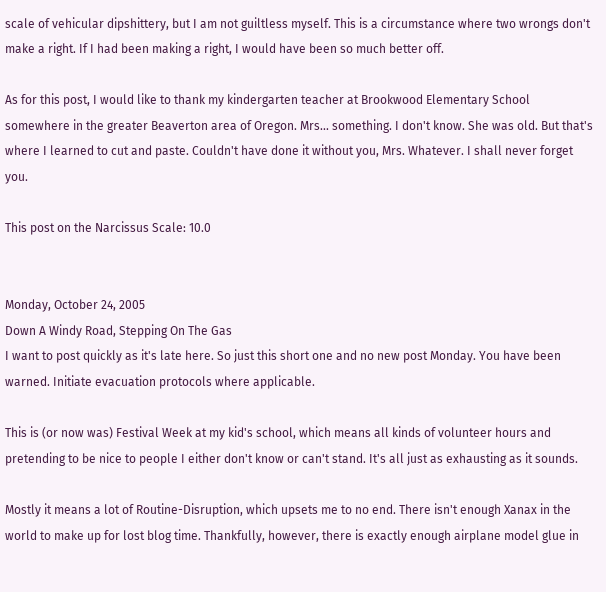scale of vehicular dipshittery, but I am not guiltless myself. This is a circumstance where two wrongs don't make a right. If I had been making a right, I would have been so much better off.

As for this post, I would like to thank my kindergarten teacher at Brookwood Elementary School somewhere in the greater Beaverton area of Oregon. Mrs... something. I don't know. She was old. But that's where I learned to cut and paste. Couldn't have done it without you, Mrs. Whatever. I shall never forget you.

This post on the Narcissus Scale: 10.0


Monday, October 24, 2005
Down A Windy Road, Stepping On The Gas
I want to post quickly as it's late here. So just this short one and no new post Monday. You have been warned. Initiate evacuation protocols where applicable.

This is (or now was) Festival Week at my kid's school, which means all kinds of volunteer hours and pretending to be nice to people I either don't know or can't stand. It's all just as exhausting as it sounds.

Mostly it means a lot of Routine-Disruption, which upsets me to no end. There isn't enough Xanax in the world to make up for lost blog time. Thankfully, however, there is exactly enough airplane model glue in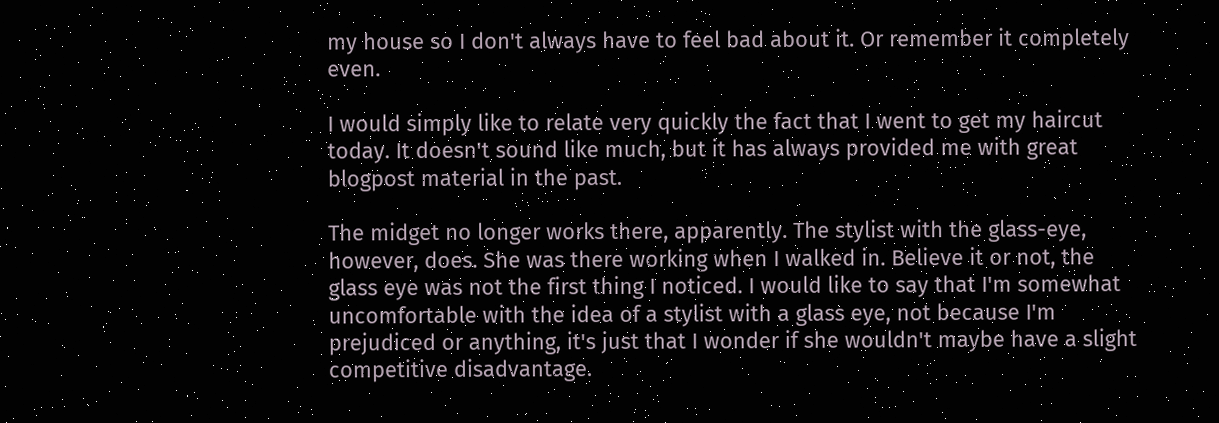my house so I don't always have to feel bad about it. Or remember it completely even.

I would simply like to relate very quickly the fact that I went to get my haircut today. It doesn't sound like much, but it has always provided me with great blogpost material in the past.

The midget no longer works there, apparently. The stylist with the glass-eye, however, does. She was there working when I walked in. Believe it or not, the glass eye was not the first thing I noticed. I would like to say that I'm somewhat uncomfortable with the idea of a stylist with a glass eye, not because I'm prejudiced or anything, it's just that I wonder if she wouldn't maybe have a slight competitive disadvantage.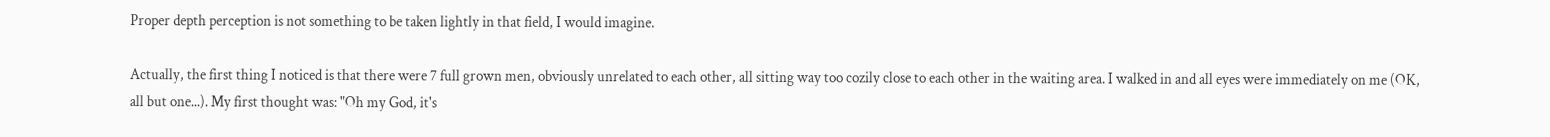Proper depth perception is not something to be taken lightly in that field, I would imagine.

Actually, the first thing I noticed is that there were 7 full grown men, obviously unrelated to each other, all sitting way too cozily close to each other in the waiting area. I walked in and all eyes were immediately on me (OK, all but one...). My first thought was: "Oh my God, it's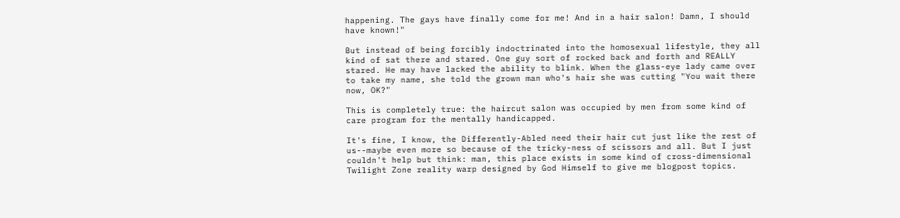happening. The gays have finally come for me! And in a hair salon! Damn, I should have known!"

But instead of being forcibly indoctrinated into the homosexual lifestyle, they all kind of sat there and stared. One guy sort of rocked back and forth and REALLY stared. He may have lacked the ability to blink. When the glass-eye lady came over to take my name, she told the grown man who's hair she was cutting "You wait there now, OK?"

This is completely true: the haircut salon was occupied by men from some kind of care program for the mentally handicapped.

It's fine, I know, the Differently-Abled need their hair cut just like the rest of us--maybe even more so because of the tricky-ness of scissors and all. But I just couldn't help but think: man, this place exists in some kind of cross-dimensional Twilight Zone reality warp designed by God Himself to give me blogpost topics.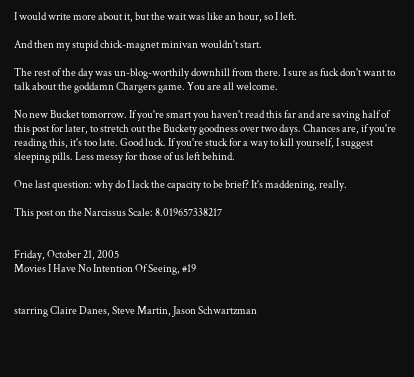I would write more about it, but the wait was like an hour, so I left.

And then my stupid chick-magnet minivan wouldn't start.

The rest of the day was un-blog-worthily downhill from there. I sure as fuck don't want to talk about the goddamn Chargers game. You are all welcome.

No new Bucket tomorrow. If you're smart you haven't read this far and are saving half of this post for later, to stretch out the Buckety goodness over two days. Chances are, if you're reading this, it's too late. Good luck. If you're stuck for a way to kill yourself, I suggest sleeping pills. Less messy for those of us left behind.

One last question: why do I lack the capacity to be brief? It's maddening, really.

This post on the Narcissus Scale: 8.019657338217


Friday, October 21, 2005
Movies I Have No Intention Of Seeing, #19


starring Claire Danes, Steve Martin, Jason Schwartzman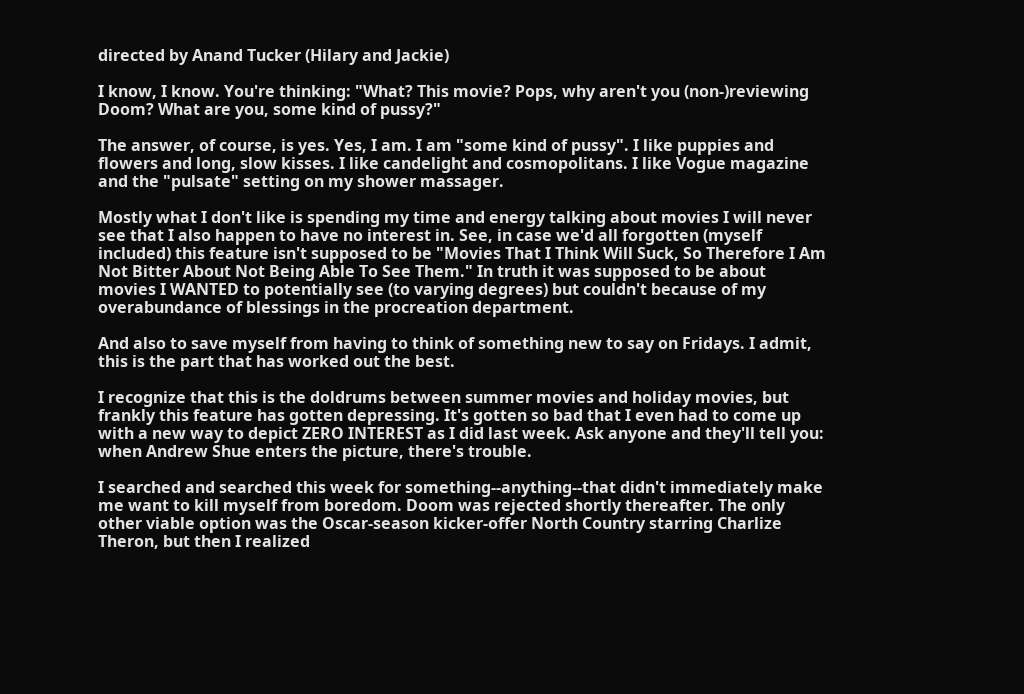directed by Anand Tucker (Hilary and Jackie)

I know, I know. You're thinking: "What? This movie? Pops, why aren't you (non-)reviewing Doom? What are you, some kind of pussy?"

The answer, of course, is yes. Yes, I am. I am "some kind of pussy". I like puppies and flowers and long, slow kisses. I like candelight and cosmopolitans. I like Vogue magazine and the "pulsate" setting on my shower massager.

Mostly what I don't like is spending my time and energy talking about movies I will never see that I also happen to have no interest in. See, in case we'd all forgotten (myself included) this feature isn't supposed to be "Movies That I Think Will Suck, So Therefore I Am Not Bitter About Not Being Able To See Them." In truth it was supposed to be about movies I WANTED to potentially see (to varying degrees) but couldn't because of my overabundance of blessings in the procreation department.

And also to save myself from having to think of something new to say on Fridays. I admit, this is the part that has worked out the best.

I recognize that this is the doldrums between summer movies and holiday movies, but frankly this feature has gotten depressing. It's gotten so bad that I even had to come up with a new way to depict ZERO INTEREST as I did last week. Ask anyone and they'll tell you: when Andrew Shue enters the picture, there's trouble.

I searched and searched this week for something--anything--that didn't immediately make me want to kill myself from boredom. Doom was rejected shortly thereafter. The only other viable option was the Oscar-season kicker-offer North Country starring Charlize Theron, but then I realized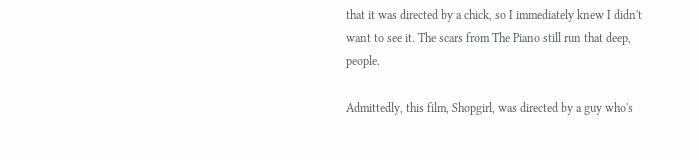that it was directed by a chick, so I immediately knew I didn't want to see it. The scars from The Piano still run that deep, people.

Admittedly, this film, Shopgirl, was directed by a guy who's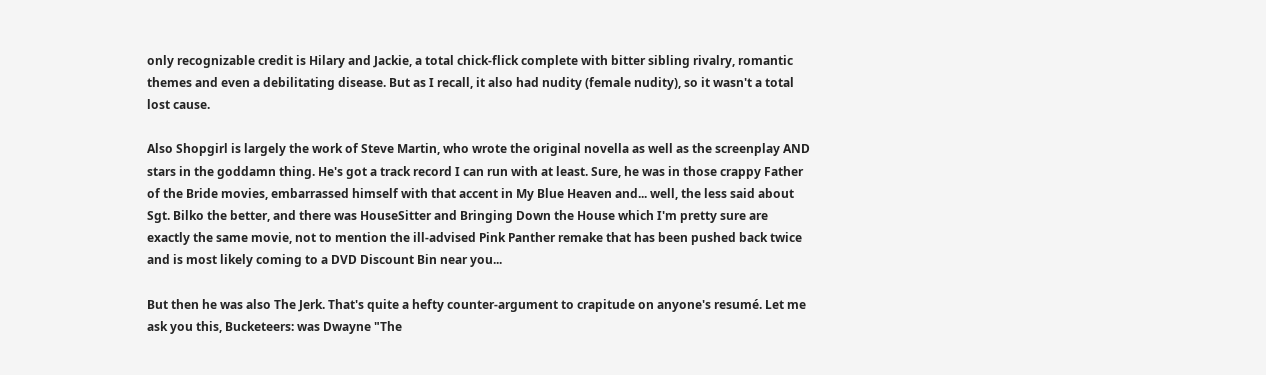only recognizable credit is Hilary and Jackie, a total chick-flick complete with bitter sibling rivalry, romantic themes and even a debilitating disease. But as I recall, it also had nudity (female nudity), so it wasn't a total lost cause.

Also Shopgirl is largely the work of Steve Martin, who wrote the original novella as well as the screenplay AND stars in the goddamn thing. He's got a track record I can run with at least. Sure, he was in those crappy Father of the Bride movies, embarrassed himself with that accent in My Blue Heaven and... well, the less said about Sgt. Bilko the better, and there was HouseSitter and Bringing Down the House which I'm pretty sure are exactly the same movie, not to mention the ill-advised Pink Panther remake that has been pushed back twice and is most likely coming to a DVD Discount Bin near you...

But then he was also The Jerk. That's quite a hefty counter-argument to crapitude on anyone's resumé. Let me ask you this, Bucketeers: was Dwayne "The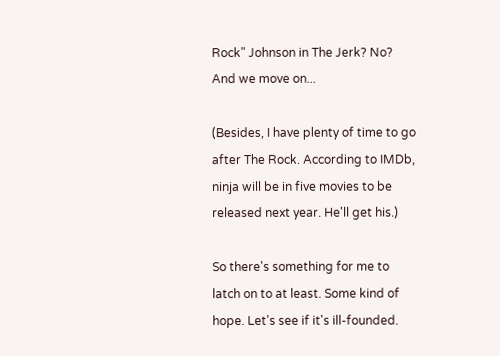Rock" Johnson in The Jerk? No? And we move on...

(Besides, I have plenty of time to go after The Rock. According to IMDb, ninja will be in five movies to be released next year. He'll get his.)

So there's something for me to latch on to at least. Some kind of hope. Let's see if it's ill-founded.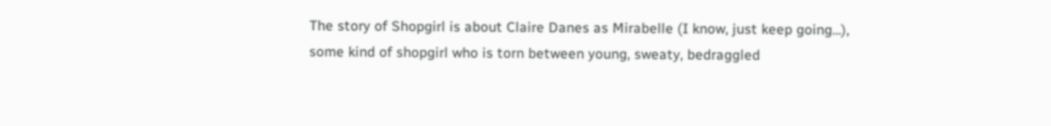The story of Shopgirl is about Claire Danes as Mirabelle (I know, just keep going...), some kind of shopgirl who is torn between young, sweaty, bedraggled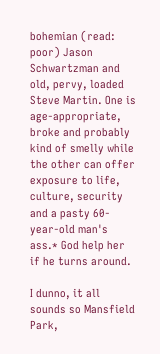bohemian (read: poor) Jason Schwartzman and old, pervy, loaded Steve Martin. One is age-appropriate, broke and probably kind of smelly while the other can offer exposure to life, culture, security and a pasty 60-year-old man's ass.* God help her if he turns around.

I dunno, it all sounds so Mansfield Park,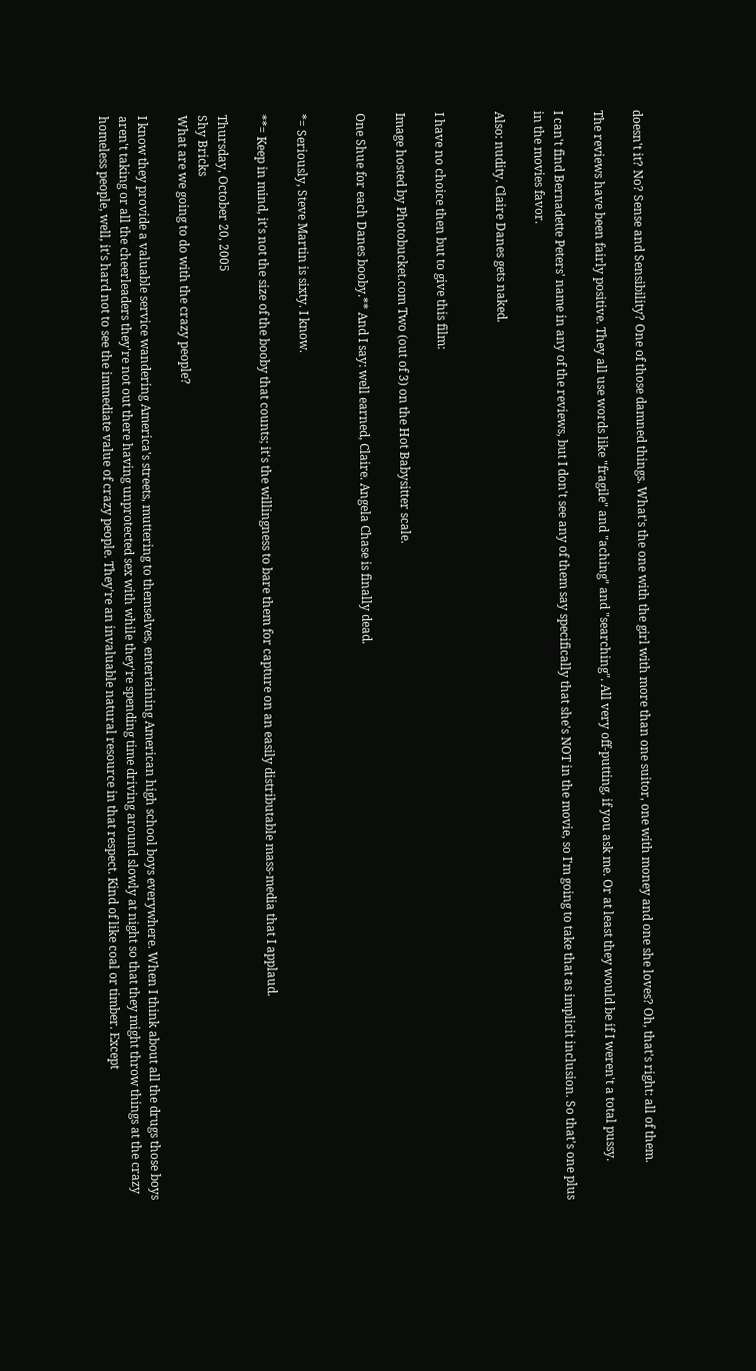doesn't it? No? Sense and Sensibility? One of those damned things. What's the one with the girl with more than one suitor, one with money and one she loves? Oh, that's right: all of them.

The reviews have been fairly positive. They all use words like "fragile" and "aching" and "searching". All very off-putting, if you ask me. Or at least they would be if I weren't a total pussy.

I can't find Bernadette Peters' name in any of the reviews, but I don't see any of them say specifically that she's NOT in the movie, so I'm going to take that as implicit inclusion. So that's one plus in the movies favor.

Also: nudity. Claire Danes gets naked.


I have no choice then but to give this film:

Image hosted by Photobucket.com Two (out of 3) on the Hot Babysitter scale.

One Shue for each Danes booby.** And I say: well earned, Claire. Angela Chase is finally dead.


*= Seriously, Steve Martin is sixty. I know.

**= Keep in mind, it's not the size of the booby that counts; it's the willingness to bare them for capture on an easily distributable mass-media that I applaud.

Thursday, October 20, 2005
Shy Bricks
What are we going to do with the crazy people?

I know they provide a valuable service wandering America's streets, muttering to themselves, entertaining American high school boys everywhere. When I think about all the drugs those boys aren't taking or all the cheerleaders they're not out there having unprotected sex with while they're spending time driving around slowly at night so that they might throw things at the crazy homeless people, well, it's hard not to see the immediate value of crazy people. They're an invaluable natural resource in that respect. Kind of like coal or timber. Except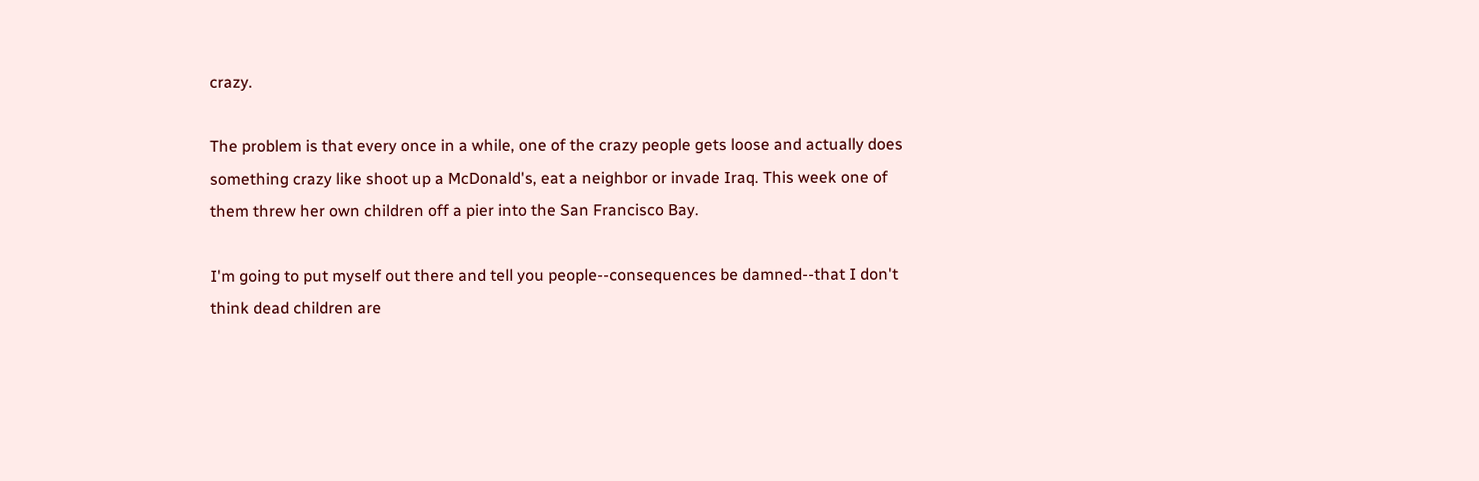crazy.

The problem is that every once in a while, one of the crazy people gets loose and actually does something crazy like shoot up a McDonald's, eat a neighbor or invade Iraq. This week one of them threw her own children off a pier into the San Francisco Bay.

I'm going to put myself out there and tell you people--consequences be damned--that I don't think dead children are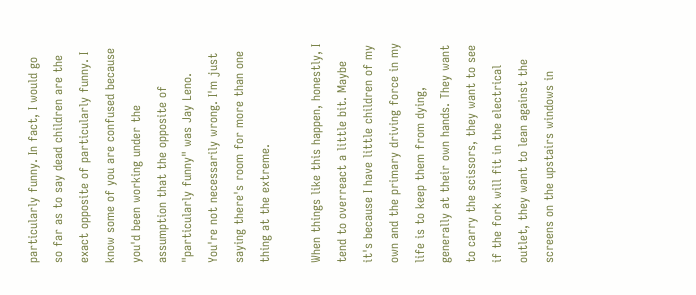particularly funny. In fact, I would go so far as to say dead children are the exact opposite of particularly funny. I know some of you are confused because you'd been working under the assumption that the opposite of "particularly funny" was Jay Leno. You're not necessarily wrong. I'm just saying there's room for more than one thing at the extreme.

When things like this happen, honestly, I tend to overreact a little bit. Maybe it's because I have little children of my own and the primary driving force in my life is to keep them from dying, generally at their own hands. They want to carry the scissors, they want to see if the fork will fit in the electrical outlet, they want to lean against the screens on the upstairs windows in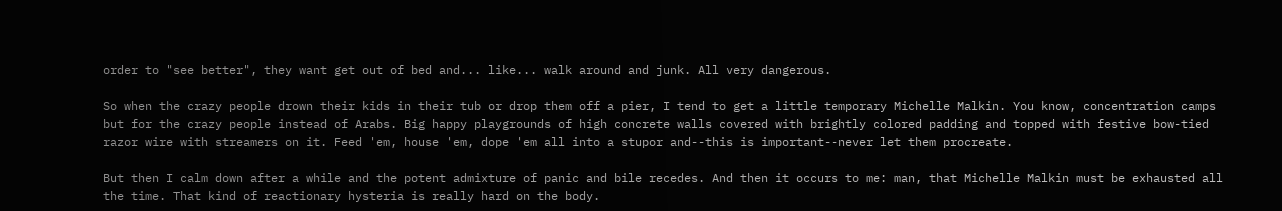order to "see better", they want get out of bed and... like... walk around and junk. All very dangerous.

So when the crazy people drown their kids in their tub or drop them off a pier, I tend to get a little temporary Michelle Malkin. You know, concentration camps but for the crazy people instead of Arabs. Big happy playgrounds of high concrete walls covered with brightly colored padding and topped with festive bow-tied razor wire with streamers on it. Feed 'em, house 'em, dope 'em all into a stupor and--this is important--never let them procreate.

But then I calm down after a while and the potent admixture of panic and bile recedes. And then it occurs to me: man, that Michelle Malkin must be exhausted all the time. That kind of reactionary hysteria is really hard on the body.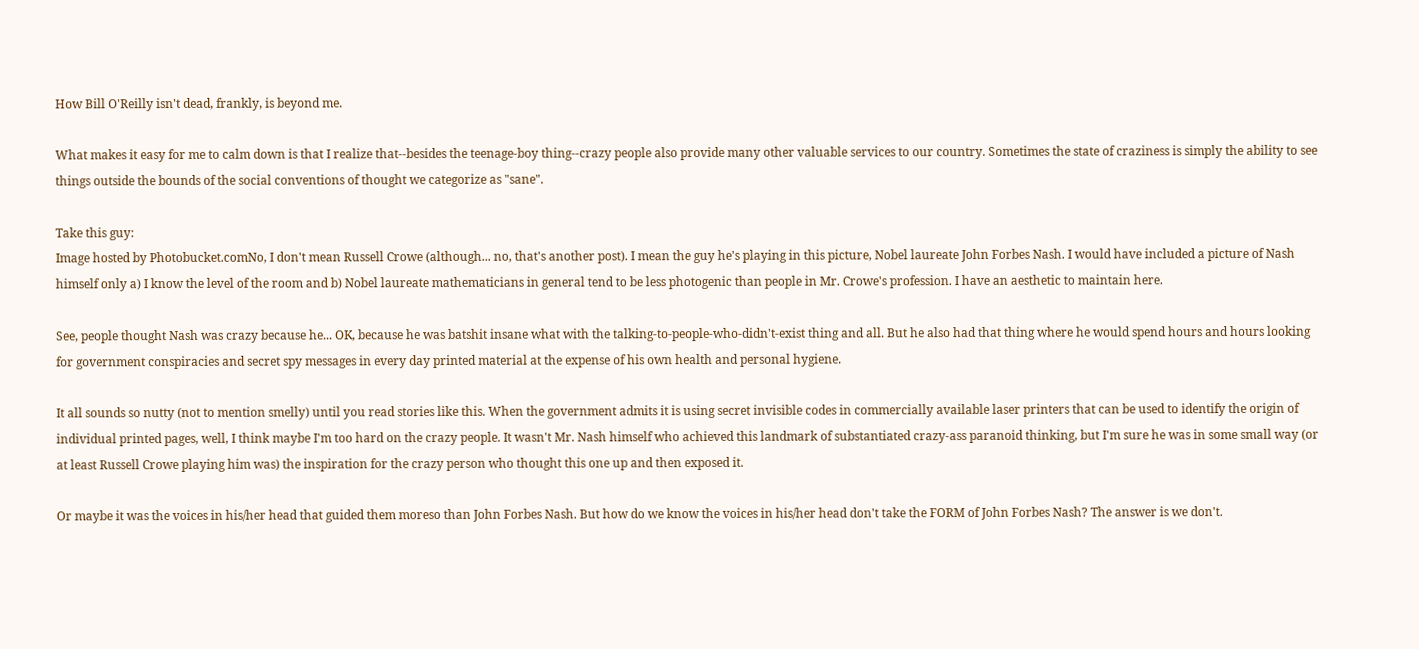How Bill O'Reilly isn't dead, frankly, is beyond me.

What makes it easy for me to calm down is that I realize that--besides the teenage-boy thing--crazy people also provide many other valuable services to our country. Sometimes the state of craziness is simply the ability to see things outside the bounds of the social conventions of thought we categorize as "sane".

Take this guy:
Image hosted by Photobucket.comNo, I don't mean Russell Crowe (although... no, that's another post). I mean the guy he's playing in this picture, Nobel laureate John Forbes Nash. I would have included a picture of Nash himself only a) I know the level of the room and b) Nobel laureate mathematicians in general tend to be less photogenic than people in Mr. Crowe's profession. I have an aesthetic to maintain here.

See, people thought Nash was crazy because he... OK, because he was batshit insane what with the talking-to-people-who-didn't-exist thing and all. But he also had that thing where he would spend hours and hours looking for government conspiracies and secret spy messages in every day printed material at the expense of his own health and personal hygiene.

It all sounds so nutty (not to mention smelly) until you read stories like this. When the government admits it is using secret invisible codes in commercially available laser printers that can be used to identify the origin of individual printed pages, well, I think maybe I'm too hard on the crazy people. It wasn't Mr. Nash himself who achieved this landmark of substantiated crazy-ass paranoid thinking, but I'm sure he was in some small way (or at least Russell Crowe playing him was) the inspiration for the crazy person who thought this one up and then exposed it.

Or maybe it was the voices in his/her head that guided them moreso than John Forbes Nash. But how do we know the voices in his/her head don't take the FORM of John Forbes Nash? The answer is we don't.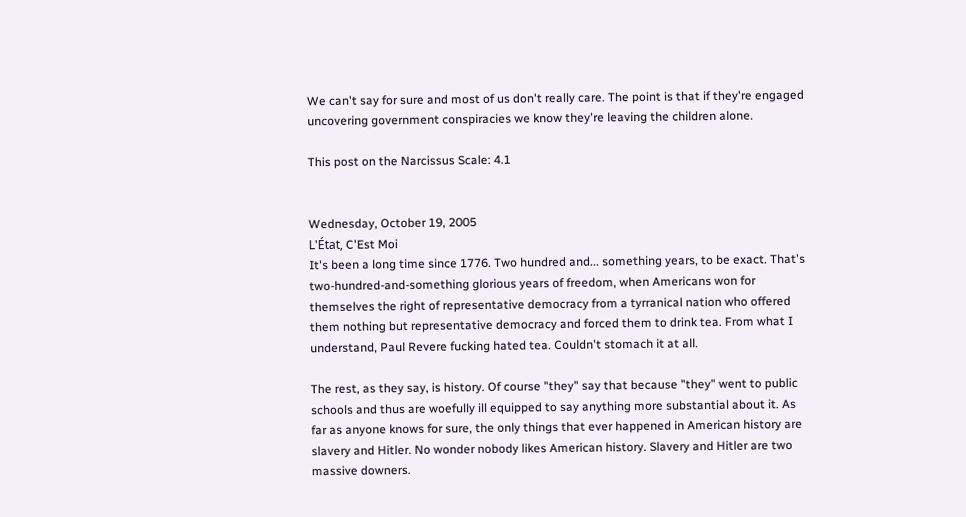We can't say for sure and most of us don't really care. The point is that if they're engaged uncovering government conspiracies we know they're leaving the children alone.

This post on the Narcissus Scale: 4.1


Wednesday, October 19, 2005
L'État, C'Est Moi
It's been a long time since 1776. Two hundred and... something years, to be exact. That's two-hundred-and-something glorious years of freedom, when Americans won for themselves the right of representative democracy from a tyrranical nation who offered them nothing but representative democracy and forced them to drink tea. From what I understand, Paul Revere fucking hated tea. Couldn't stomach it at all.

The rest, as they say, is history. Of course "they" say that because "they" went to public schools and thus are woefully ill equipped to say anything more substantial about it. As far as anyone knows for sure, the only things that ever happened in American history are slavery and Hitler. No wonder nobody likes American history. Slavery and Hitler are two massive downers.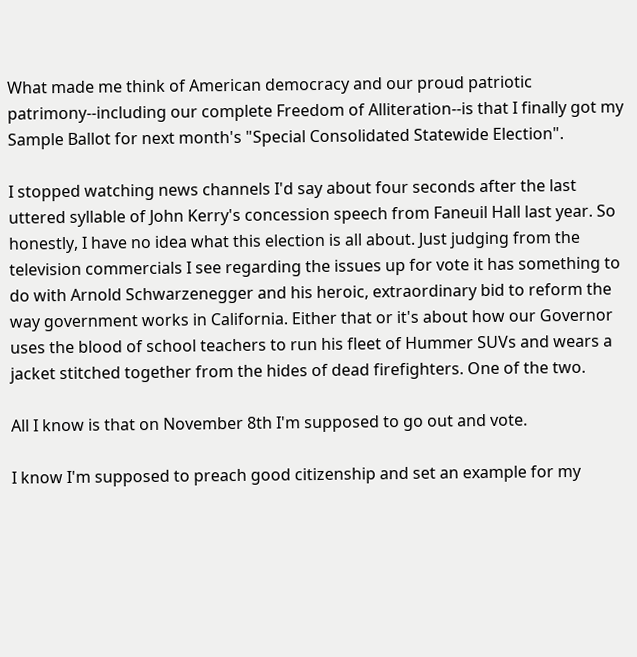What made me think of American democracy and our proud patriotic patrimony--including our complete Freedom of Alliteration--is that I finally got my Sample Ballot for next month's "Special Consolidated Statewide Election".

I stopped watching news channels I'd say about four seconds after the last uttered syllable of John Kerry's concession speech from Faneuil Hall last year. So honestly, I have no idea what this election is all about. Just judging from the television commercials I see regarding the issues up for vote it has something to do with Arnold Schwarzenegger and his heroic, extraordinary bid to reform the way government works in California. Either that or it's about how our Governor uses the blood of school teachers to run his fleet of Hummer SUVs and wears a jacket stitched together from the hides of dead firefighters. One of the two.

All I know is that on November 8th I'm supposed to go out and vote.

I know I'm supposed to preach good citizenship and set an example for my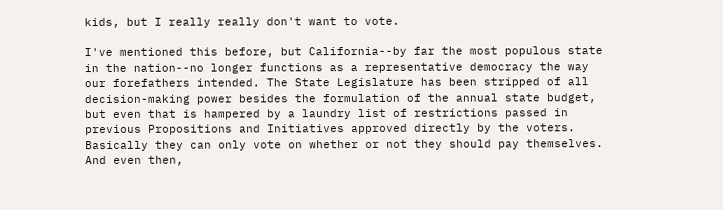kids, but I really really don't want to vote.

I've mentioned this before, but California--by far the most populous state in the nation--no longer functions as a representative democracy the way our forefathers intended. The State Legislature has been stripped of all decision-making power besides the formulation of the annual state budget, but even that is hampered by a laundry list of restrictions passed in previous Propositions and Initiatives approved directly by the voters. Basically they can only vote on whether or not they should pay themselves. And even then,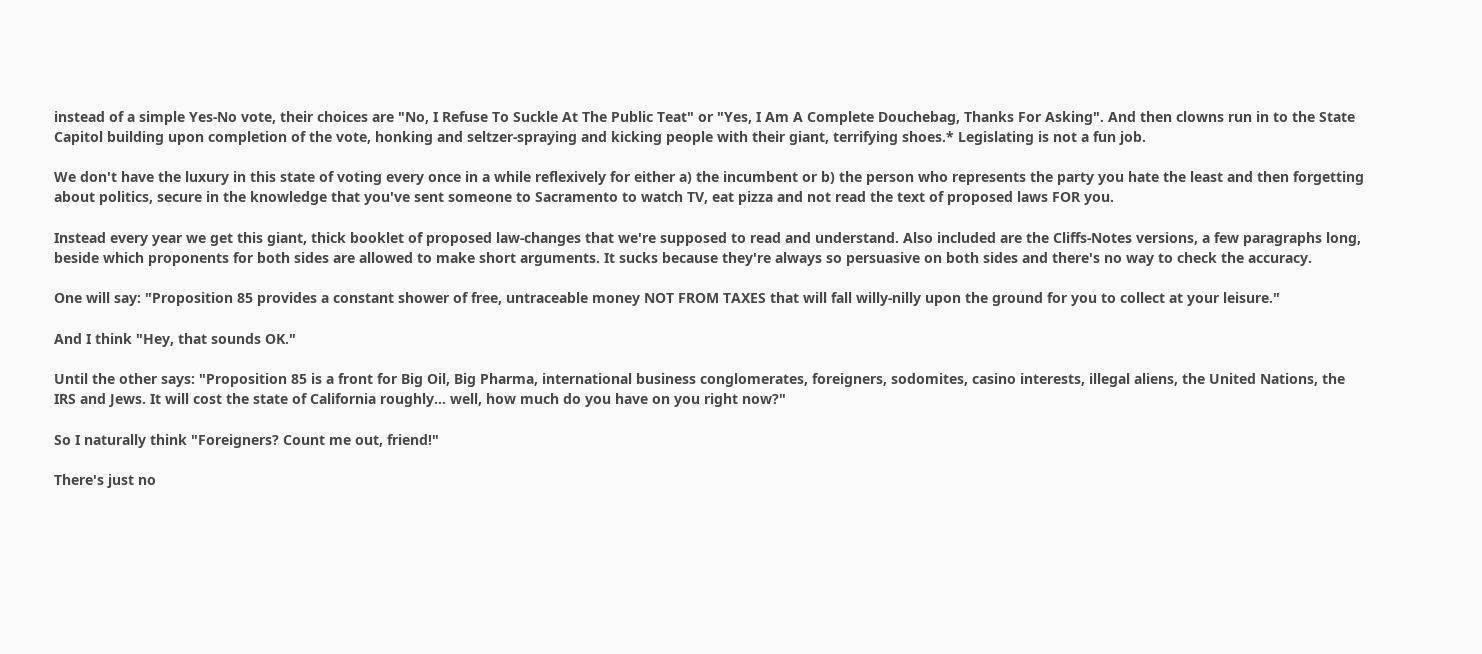instead of a simple Yes-No vote, their choices are "No, I Refuse To Suckle At The Public Teat" or "Yes, I Am A Complete Douchebag, Thanks For Asking". And then clowns run in to the State Capitol building upon completion of the vote, honking and seltzer-spraying and kicking people with their giant, terrifying shoes.* Legislating is not a fun job.

We don't have the luxury in this state of voting every once in a while reflexively for either a) the incumbent or b) the person who represents the party you hate the least and then forgetting about politics, secure in the knowledge that you've sent someone to Sacramento to watch TV, eat pizza and not read the text of proposed laws FOR you.

Instead every year we get this giant, thick booklet of proposed law-changes that we're supposed to read and understand. Also included are the Cliffs-Notes versions, a few paragraphs long, beside which proponents for both sides are allowed to make short arguments. It sucks because they're always so persuasive on both sides and there's no way to check the accuracy.

One will say: "Proposition 85 provides a constant shower of free, untraceable money NOT FROM TAXES that will fall willy-nilly upon the ground for you to collect at your leisure."

And I think "Hey, that sounds OK."

Until the other says: "Proposition 85 is a front for Big Oil, Big Pharma, international business conglomerates, foreigners, sodomites, casino interests, illegal aliens, the United Nations, the IRS and Jews. It will cost the state of California roughly... well, how much do you have on you right now?"

So I naturally think "Foreigners? Count me out, friend!"

There's just no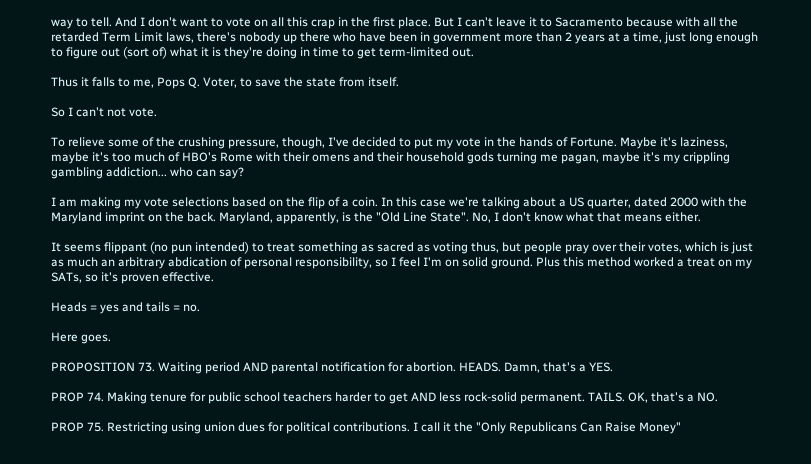way to tell. And I don't want to vote on all this crap in the first place. But I can't leave it to Sacramento because with all the retarded Term Limit laws, there's nobody up there who have been in government more than 2 years at a time, just long enough to figure out (sort of) what it is they're doing in time to get term-limited out.

Thus it falls to me, Pops Q. Voter, to save the state from itself.

So I can't not vote.

To relieve some of the crushing pressure, though, I've decided to put my vote in the hands of Fortune. Maybe it's laziness, maybe it's too much of HBO's Rome with their omens and their household gods turning me pagan, maybe it's my crippling gambling addiction... who can say?

I am making my vote selections based on the flip of a coin. In this case we're talking about a US quarter, dated 2000 with the Maryland imprint on the back. Maryland, apparently, is the "Old Line State". No, I don't know what that means either.

It seems flippant (no pun intended) to treat something as sacred as voting thus, but people pray over their votes, which is just as much an arbitrary abdication of personal responsibility, so I feel I'm on solid ground. Plus this method worked a treat on my SATs, so it's proven effective.

Heads = yes and tails = no.

Here goes.

PROPOSITION 73. Waiting period AND parental notification for abortion. HEADS. Damn, that's a YES.

PROP 74. Making tenure for public school teachers harder to get AND less rock-solid permanent. TAILS. OK, that's a NO.

PROP 75. Restricting using union dues for political contributions. I call it the "Only Republicans Can Raise Money"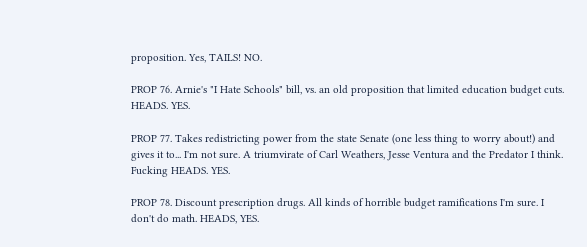proposition. Yes, TAILS! NO.

PROP 76. Arnie's "I Hate Schools" bill, vs. an old proposition that limited education budget cuts. HEADS. YES.

PROP 77. Takes redistricting power from the state Senate (one less thing to worry about!) and gives it to... I'm not sure. A triumvirate of Carl Weathers, Jesse Ventura and the Predator I think. Fucking HEADS. YES.

PROP 78. Discount prescription drugs. All kinds of horrible budget ramifications I'm sure. I don't do math. HEADS, YES.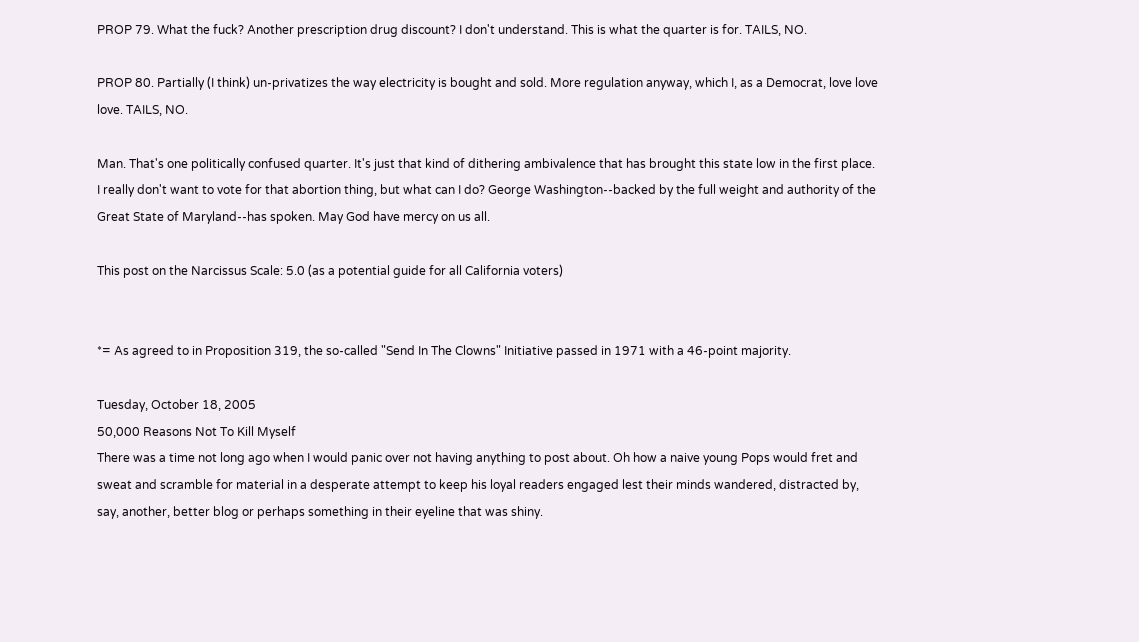PROP 79. What the fuck? Another prescription drug discount? I don't understand. This is what the quarter is for. TAILS, NO.

PROP 80. Partially (I think) un-privatizes the way electricity is bought and sold. More regulation anyway, which I, as a Democrat, love love love. TAILS, NO.

Man. That's one politically confused quarter. It's just that kind of dithering ambivalence that has brought this state low in the first place. I really don't want to vote for that abortion thing, but what can I do? George Washington--backed by the full weight and authority of the Great State of Maryland--has spoken. May God have mercy on us all.

This post on the Narcissus Scale: 5.0 (as a potential guide for all California voters)


*= As agreed to in Proposition 319, the so-called "Send In The Clowns" Initiative passed in 1971 with a 46-point majority.

Tuesday, October 18, 2005
50,000 Reasons Not To Kill Myself
There was a time not long ago when I would panic over not having anything to post about. Oh how a naive young Pops would fret and sweat and scramble for material in a desperate attempt to keep his loyal readers engaged lest their minds wandered, distracted by, say, another, better blog or perhaps something in their eyeline that was shiny.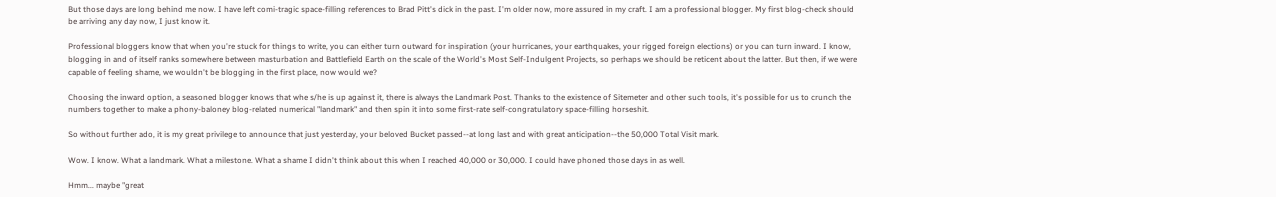But those days are long behind me now. I have left comi-tragic space-filling references to Brad Pitt's dick in the past. I'm older now, more assured in my craft. I am a professional blogger. My first blog-check should be arriving any day now, I just know it.

Professional bloggers know that when you're stuck for things to write, you can either turn outward for inspiration (your hurricanes, your earthquakes, your rigged foreign elections) or you can turn inward. I know, blogging in and of itself ranks somewhere between masturbation and Battlefield Earth on the scale of the World's Most Self-Indulgent Projects, so perhaps we should be reticent about the latter. But then, if we were capable of feeling shame, we wouldn't be blogging in the first place, now would we?

Choosing the inward option, a seasoned blogger knows that whe s/he is up against it, there is always the Landmark Post. Thanks to the existence of Sitemeter and other such tools, it's possible for us to crunch the numbers together to make a phony-baloney blog-related numerical "landmark" and then spin it into some first-rate self-congratulatory space-filling horseshit.

So without further ado, it is my great privilege to announce that just yesterday, your beloved Bucket passed--at long last and with great anticipation--the 50,000 Total Visit mark.

Wow. I know. What a landmark. What a milestone. What a shame I didn't think about this when I reached 40,000 or 30,000. I could have phoned those days in as well.

Hmm... maybe "great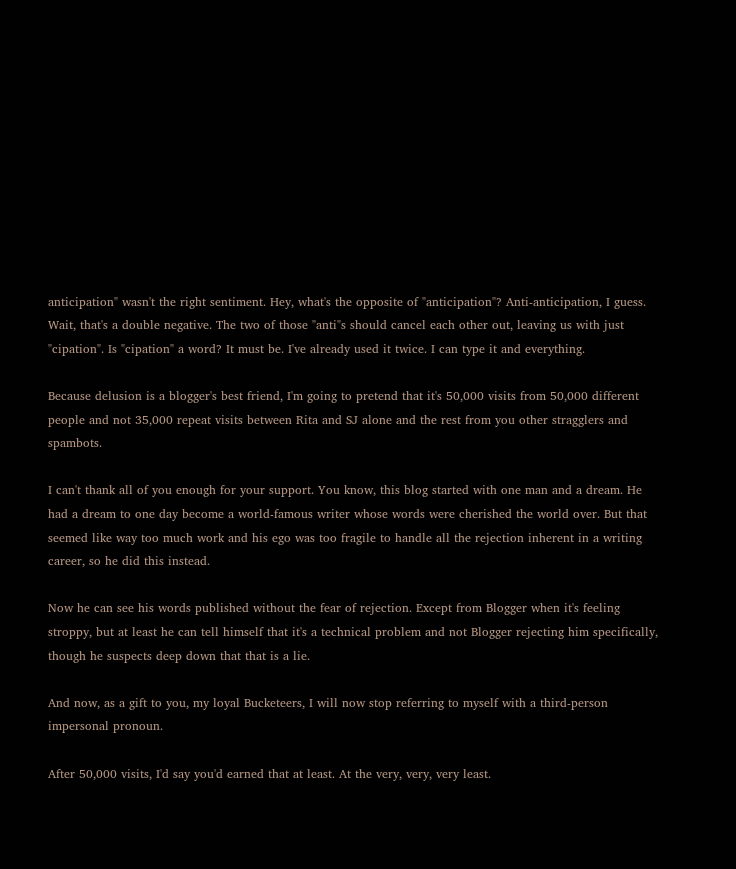anticipation" wasn't the right sentiment. Hey, what's the opposite of "anticipation"? Anti-anticipation, I guess. Wait, that's a double negative. The two of those "anti"s should cancel each other out, leaving us with just "cipation". Is "cipation" a word? It must be. I've already used it twice. I can type it and everything.

Because delusion is a blogger's best friend, I'm going to pretend that it's 50,000 visits from 50,000 different people and not 35,000 repeat visits between Rita and SJ alone and the rest from you other stragglers and spambots.

I can't thank all of you enough for your support. You know, this blog started with one man and a dream. He had a dream to one day become a world-famous writer whose words were cherished the world over. But that seemed like way too much work and his ego was too fragile to handle all the rejection inherent in a writing career, so he did this instead.

Now he can see his words published without the fear of rejection. Except from Blogger when it's feeling stroppy, but at least he can tell himself that it's a technical problem and not Blogger rejecting him specifically, though he suspects deep down that that is a lie.

And now, as a gift to you, my loyal Bucketeers, I will now stop referring to myself with a third-person impersonal pronoun.

After 50,000 visits, I'd say you'd earned that at least. At the very, very, very least.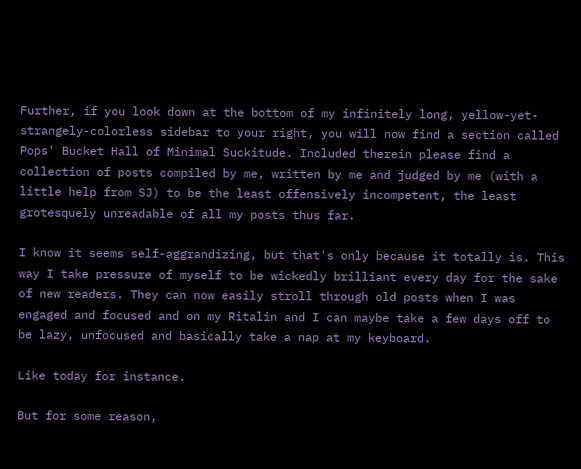Further, if you look down at the bottom of my infinitely long, yellow-yet-strangely-colorless sidebar to your right, you will now find a section called Pops' Bucket Hall of Minimal Suckitude. Included therein please find a collection of posts compiled by me, written by me and judged by me (with a little help from SJ) to be the least offensively incompetent, the least grotesquely unreadable of all my posts thus far.

I know it seems self-aggrandizing, but that's only because it totally is. This way I take pressure of myself to be wickedly brilliant every day for the sake of new readers. They can now easily stroll through old posts when I was engaged and focused and on my Ritalin and I can maybe take a few days off to be lazy, unfocused and basically take a nap at my keyboard.

Like today for instance.

But for some reason,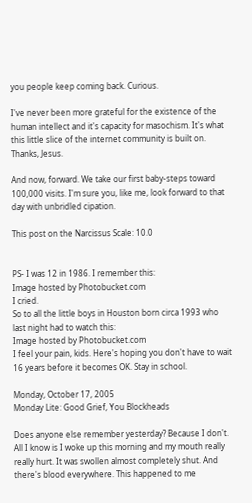you people keep coming back. Curious.

I've never been more grateful for the existence of the human intellect and it's capacity for masochism. It's what this little slice of the internet community is built on. Thanks, Jesus.

And now, forward. We take our first baby-steps toward 100,000 visits. I'm sure you, like me, look forward to that day with unbridled cipation.

This post on the Narcissus Scale: 10.0


PS- I was 12 in 1986. I remember this:
Image hosted by Photobucket.com
I cried.
So to all the little boys in Houston born circa 1993 who last night had to watch this:
Image hosted by Photobucket.com
I feel your pain, kids. Here's hoping you don't have to wait 16 years before it becomes OK. Stay in school.

Monday, October 17, 2005
Monday Lite: Good Grief, You Blockheads

Does anyone else remember yesterday? Because I don't. All I know is I woke up this morning and my mouth really really hurt. It was swollen almost completely shut. And there's blood everywhere. This happened to me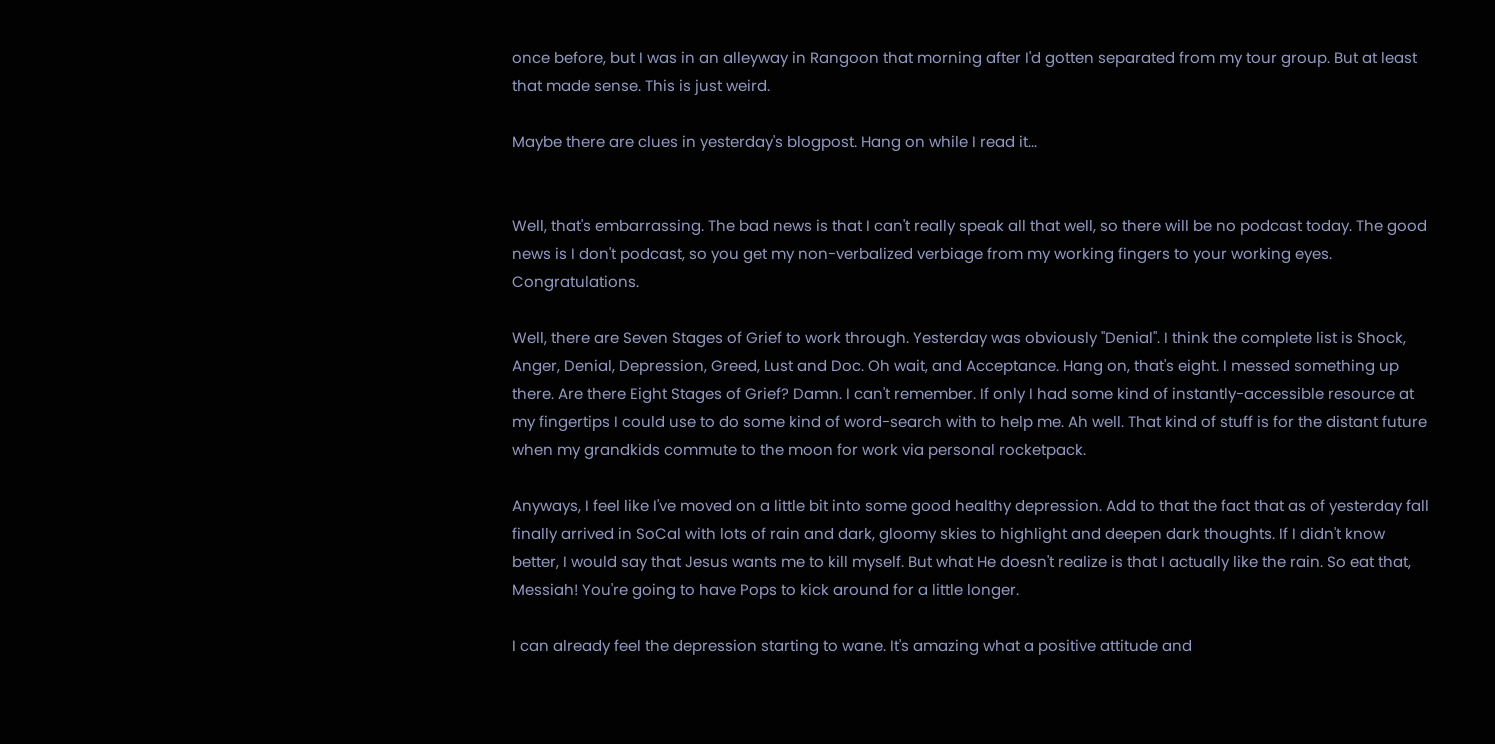once before, but I was in an alleyway in Rangoon that morning after I'd gotten separated from my tour group. But at least that made sense. This is just weird.

Maybe there are clues in yesterday's blogpost. Hang on while I read it...


Well, that's embarrassing. The bad news is that I can't really speak all that well, so there will be no podcast today. The good news is I don't podcast, so you get my non-verbalized verbiage from my working fingers to your working eyes. Congratulations.

Well, there are Seven Stages of Grief to work through. Yesterday was obviously "Denial". I think the complete list is Shock, Anger, Denial, Depression, Greed, Lust and Doc. Oh wait, and Acceptance. Hang on, that's eight. I messed something up there. Are there Eight Stages of Grief? Damn. I can't remember. If only I had some kind of instantly-accessible resource at my fingertips I could use to do some kind of word-search with to help me. Ah well. That kind of stuff is for the distant future when my grandkids commute to the moon for work via personal rocketpack.

Anyways, I feel like I've moved on a little bit into some good healthy depression. Add to that the fact that as of yesterday fall finally arrived in SoCal with lots of rain and dark, gloomy skies to highlight and deepen dark thoughts. If I didn't know better, I would say that Jesus wants me to kill myself. But what He doesn't realize is that I actually like the rain. So eat that, Messiah! You're going to have Pops to kick around for a little longer.

I can already feel the depression starting to wane. It's amazing what a positive attitude and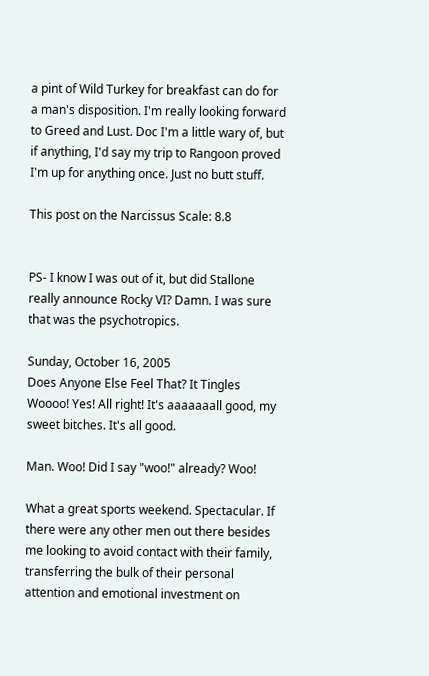a pint of Wild Turkey for breakfast can do for a man's disposition. I'm really looking forward to Greed and Lust. Doc I'm a little wary of, but if anything, I'd say my trip to Rangoon proved I'm up for anything once. Just no butt stuff.

This post on the Narcissus Scale: 8.8


PS- I know I was out of it, but did Stallone really announce Rocky VI? Damn. I was sure that was the psychotropics.

Sunday, October 16, 2005
Does Anyone Else Feel That? It Tingles
Woooo! Yes! All right! It's aaaaaaall good, my sweet bitches. It's all good.

Man. Woo! Did I say "woo!" already? Woo!

What a great sports weekend. Spectacular. If there were any other men out there besides me looking to avoid contact with their family, transferring the bulk of their personal attention and emotional investment on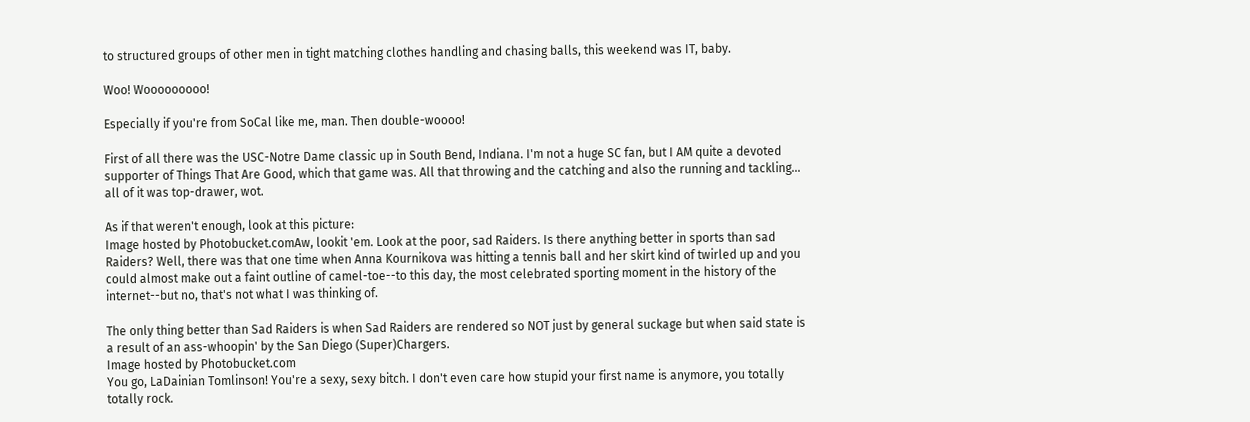to structured groups of other men in tight matching clothes handling and chasing balls, this weekend was IT, baby.

Woo! Wooooooooo!

Especially if you're from SoCal like me, man. Then double-woooo!

First of all there was the USC-Notre Dame classic up in South Bend, Indiana. I'm not a huge SC fan, but I AM quite a devoted supporter of Things That Are Good, which that game was. All that throwing and the catching and also the running and tackling... all of it was top-drawer, wot.

As if that weren't enough, look at this picture:
Image hosted by Photobucket.comAw, lookit 'em. Look at the poor, sad Raiders. Is there anything better in sports than sad Raiders? Well, there was that one time when Anna Kournikova was hitting a tennis ball and her skirt kind of twirled up and you could almost make out a faint outline of camel-toe--to this day, the most celebrated sporting moment in the history of the internet--but no, that's not what I was thinking of.

The only thing better than Sad Raiders is when Sad Raiders are rendered so NOT just by general suckage but when said state is a result of an ass-whoopin' by the San Diego (Super)Chargers.
Image hosted by Photobucket.com
You go, LaDainian Tomlinson! You're a sexy, sexy bitch. I don't even care how stupid your first name is anymore, you totally totally rock.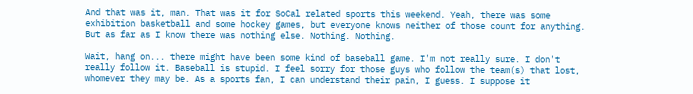And that was it, man. That was it for SoCal related sports this weekend. Yeah, there was some exhibition basketball and some hockey games, but everyone knows neither of those count for anything. But as far as I know there was nothing else. Nothing. Nothing.

Wait, hang on... there might have been some kind of baseball game. I'm not really sure. I don't really follow it. Baseball is stupid. I feel sorry for those guys who follow the team(s) that lost, whomever they may be. As a sports fan, I can understand their pain, I guess. I suppose it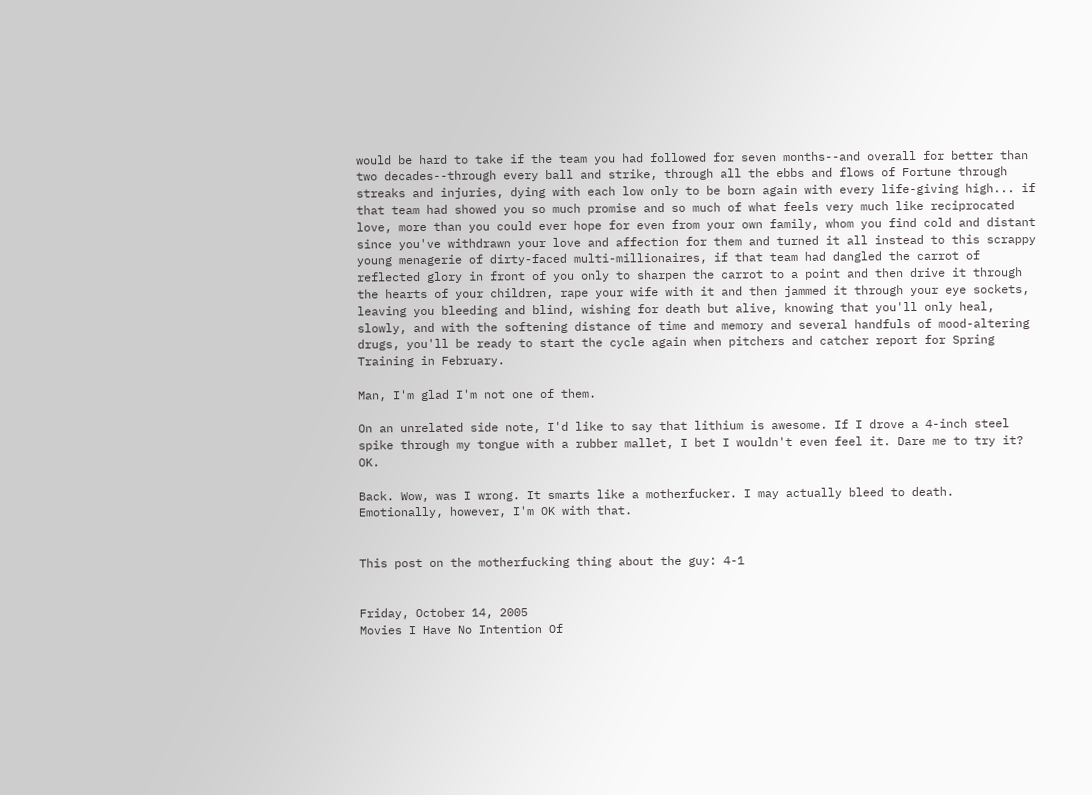would be hard to take if the team you had followed for seven months--and overall for better than two decades--through every ball and strike, through all the ebbs and flows of Fortune through streaks and injuries, dying with each low only to be born again with every life-giving high... if that team had showed you so much promise and so much of what feels very much like reciprocated love, more than you could ever hope for even from your own family, whom you find cold and distant since you've withdrawn your love and affection for them and turned it all instead to this scrappy young menagerie of dirty-faced multi-millionaires, if that team had dangled the carrot of reflected glory in front of you only to sharpen the carrot to a point and then drive it through the hearts of your children, rape your wife with it and then jammed it through your eye sockets, leaving you bleeding and blind, wishing for death but alive, knowing that you'll only heal, slowly, and with the softening distance of time and memory and several handfuls of mood-altering drugs, you'll be ready to start the cycle again when pitchers and catcher report for Spring Training in February.

Man, I'm glad I'm not one of them.

On an unrelated side note, I'd like to say that lithium is awesome. If I drove a 4-inch steel spike through my tongue with a rubber mallet, I bet I wouldn't even feel it. Dare me to try it? OK.

Back. Wow, was I wrong. It smarts like a motherfucker. I may actually bleed to death. Emotionally, however, I'm OK with that.


This post on the motherfucking thing about the guy: 4-1


Friday, October 14, 2005
Movies I Have No Intention Of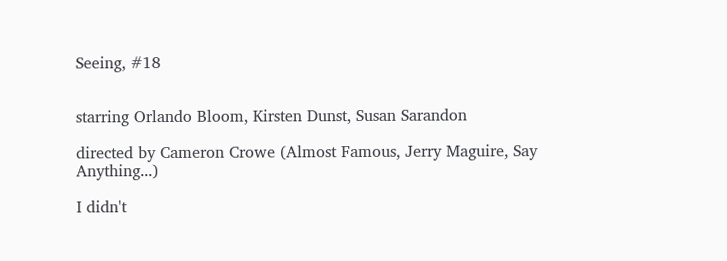Seeing, #18


starring Orlando Bloom, Kirsten Dunst, Susan Sarandon

directed by Cameron Crowe (Almost Famous, Jerry Maguire, Say Anything...)

I didn't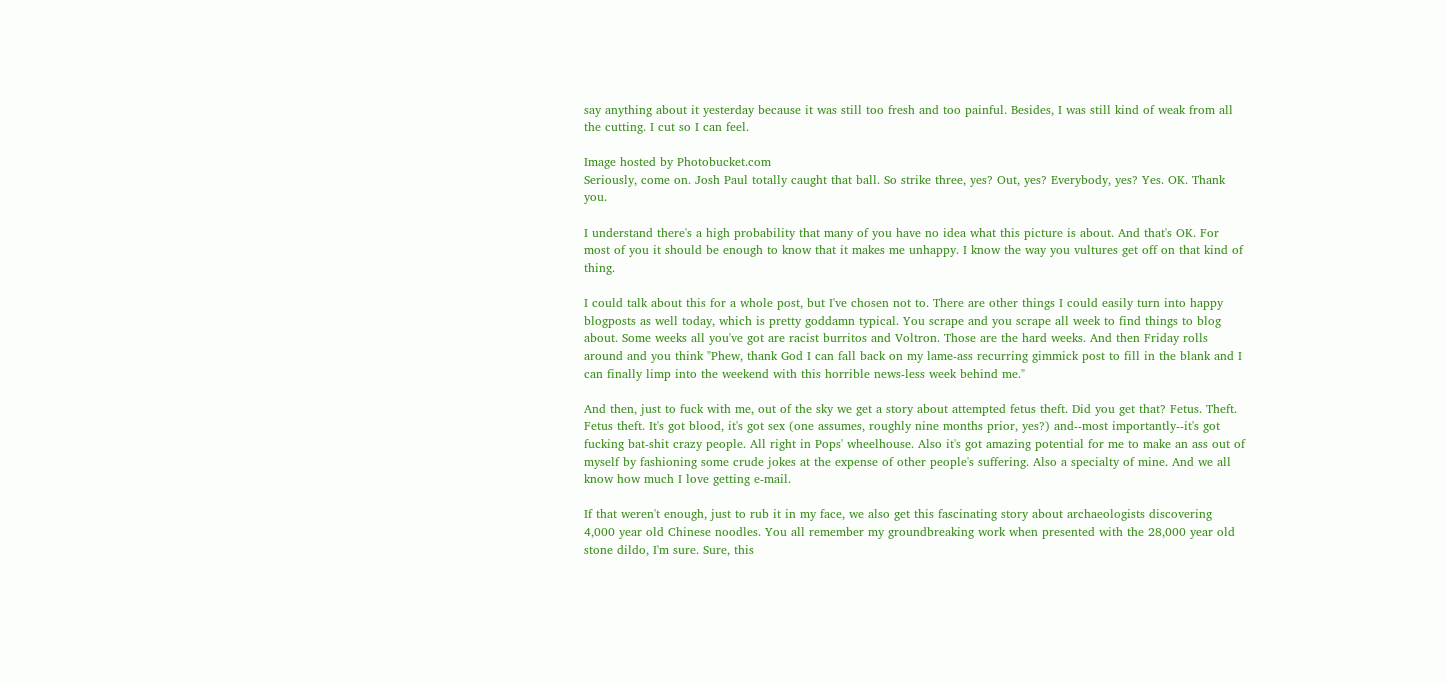say anything about it yesterday because it was still too fresh and too painful. Besides, I was still kind of weak from all the cutting. I cut so I can feel.

Image hosted by Photobucket.com
Seriously, come on. Josh Paul totally caught that ball. So strike three, yes? Out, yes? Everybody, yes? Yes. OK. Thank you.

I understand there's a high probability that many of you have no idea what this picture is about. And that's OK. For most of you it should be enough to know that it makes me unhappy. I know the way you vultures get off on that kind of thing.

I could talk about this for a whole post, but I've chosen not to. There are other things I could easily turn into happy blogposts as well today, which is pretty goddamn typical. You scrape and you scrape all week to find things to blog about. Some weeks all you've got are racist burritos and Voltron. Those are the hard weeks. And then Friday rolls around and you think "Phew, thank God I can fall back on my lame-ass recurring gimmick post to fill in the blank and I can finally limp into the weekend with this horrible news-less week behind me."

And then, just to fuck with me, out of the sky we get a story about attempted fetus theft. Did you get that? Fetus. Theft. Fetus theft. It's got blood, it's got sex (one assumes, roughly nine months prior, yes?) and--most importantly--it's got fucking bat-shit crazy people. All right in Pops' wheelhouse. Also it's got amazing potential for me to make an ass out of myself by fashioning some crude jokes at the expense of other people's suffering. Also a specialty of mine. And we all know how much I love getting e-mail.

If that weren't enough, just to rub it in my face, we also get this fascinating story about archaeologists discovering 4,000 year old Chinese noodles. You all remember my groundbreaking work when presented with the 28,000 year old stone dildo, I'm sure. Sure, this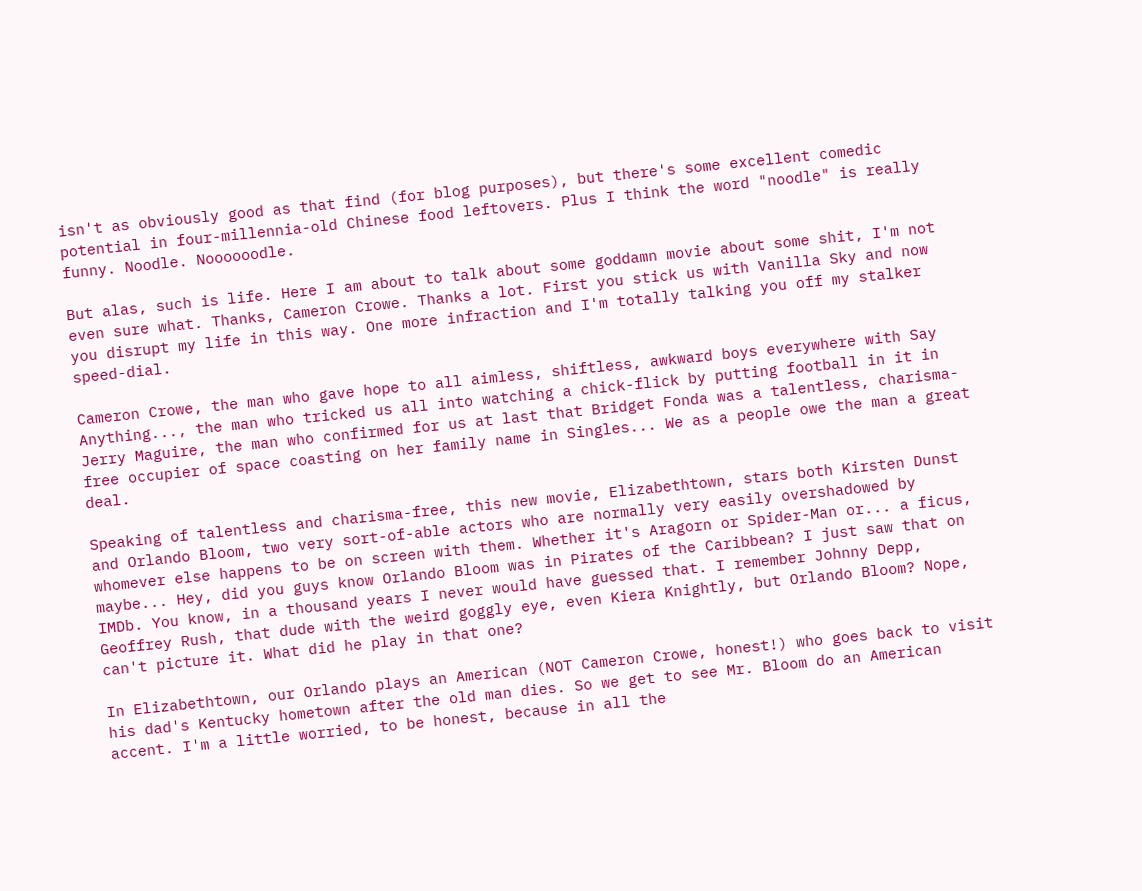isn't as obviously good as that find (for blog purposes), but there's some excellent comedic potential in four-millennia-old Chinese food leftovers. Plus I think the word "noodle" is really funny. Noodle. Noooooodle.

But alas, such is life. Here I am about to talk about some goddamn movie about some shit, I'm not even sure what. Thanks, Cameron Crowe. Thanks a lot. First you stick us with Vanilla Sky and now you disrupt my life in this way. One more infraction and I'm totally talking you off my stalker speed-dial.

Cameron Crowe, the man who gave hope to all aimless, shiftless, awkward boys everywhere with Say Anything..., the man who tricked us all into watching a chick-flick by putting football in it in Jerry Maguire, the man who confirmed for us at last that Bridget Fonda was a talentless, charisma-free occupier of space coasting on her family name in Singles... We as a people owe the man a great deal.

Speaking of talentless and charisma-free, this new movie, Elizabethtown, stars both Kirsten Dunst and Orlando Bloom, two very sort-of-able actors who are normally very easily overshadowed by whomever else happens to be on screen with them. Whether it's Aragorn or Spider-Man or... a ficus, maybe... Hey, did you guys know Orlando Bloom was in Pirates of the Caribbean? I just saw that on IMDb. You know, in a thousand years I never would have guessed that. I remember Johnny Depp, Geoffrey Rush, that dude with the weird goggly eye, even Kiera Knightly, but Orlando Bloom? Nope, can't picture it. What did he play in that one?

In Elizabethtown, our Orlando plays an American (NOT Cameron Crowe, honest!) who goes back to visit his dad's Kentucky hometown after the old man dies. So we get to see Mr. Bloom do an American accent. I'm a little worried, to be honest, because in all the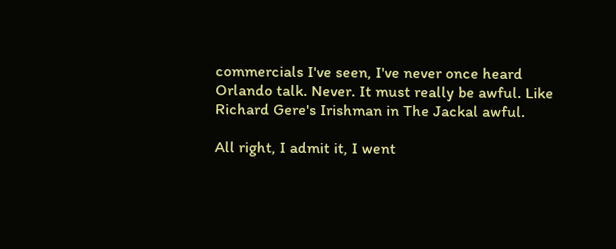commercials I've seen, I've never once heard Orlando talk. Never. It must really be awful. Like Richard Gere's Irishman in The Jackal awful.

All right, I admit it, I went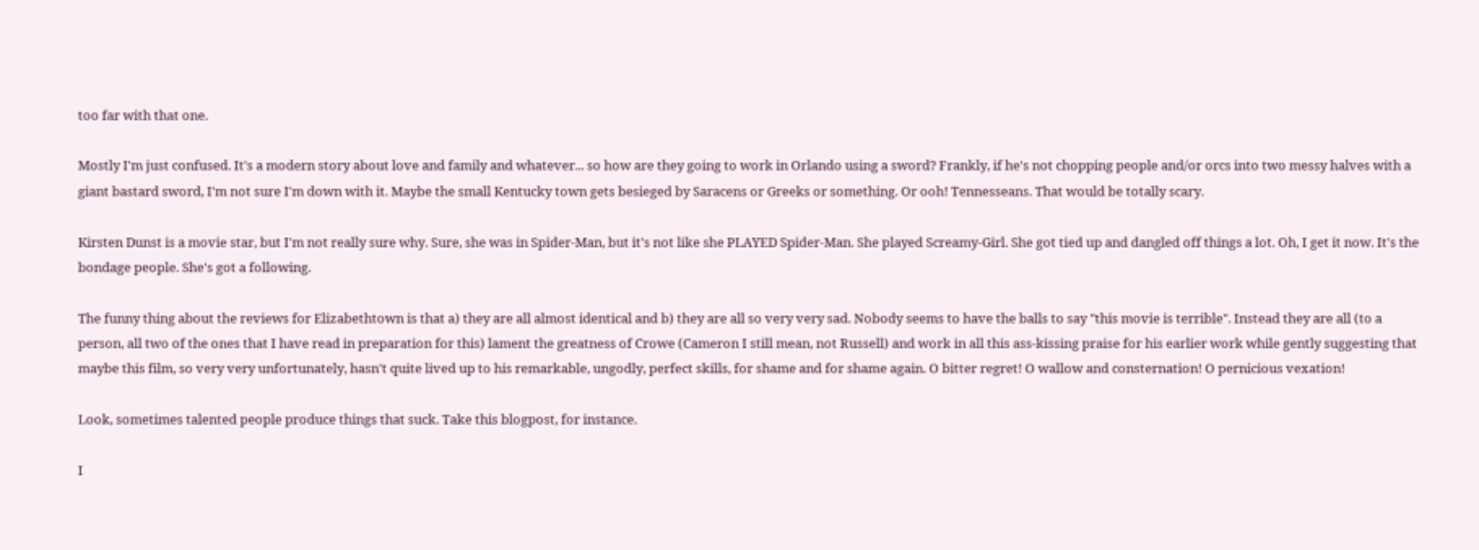too far with that one.

Mostly I'm just confused. It's a modern story about love and family and whatever... so how are they going to work in Orlando using a sword? Frankly, if he's not chopping people and/or orcs into two messy halves with a giant bastard sword, I'm not sure I'm down with it. Maybe the small Kentucky town gets besieged by Saracens or Greeks or something. Or ooh! Tennesseans. That would be totally scary.

Kirsten Dunst is a movie star, but I'm not really sure why. Sure, she was in Spider-Man, but it's not like she PLAYED Spider-Man. She played Screamy-Girl. She got tied up and dangled off things a lot. Oh, I get it now. It's the bondage people. She's got a following.

The funny thing about the reviews for Elizabethtown is that a) they are all almost identical and b) they are all so very very sad. Nobody seems to have the balls to say "this movie is terrible". Instead they are all (to a person, all two of the ones that I have read in preparation for this) lament the greatness of Crowe (Cameron I still mean, not Russell) and work in all this ass-kissing praise for his earlier work while gently suggesting that maybe this film, so very very unfortunately, hasn't quite lived up to his remarkable, ungodly, perfect skills, for shame and for shame again. O bitter regret! O wallow and consternation! O pernicious vexation!

Look, sometimes talented people produce things that suck. Take this blogpost, for instance.

I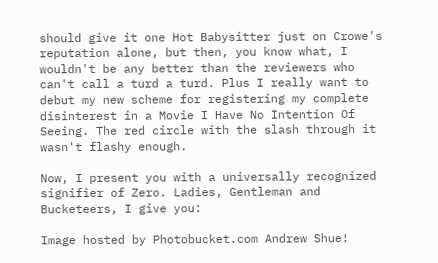should give it one Hot Babysitter just on Crowe's reputation alone, but then, you know what, I wouldn't be any better than the reviewers who can't call a turd a turd. Plus I really want to debut my new scheme for registering my complete disinterest in a Movie I Have No Intention Of Seeing. The red circle with the slash through it wasn't flashy enough.

Now, I present you with a universally recognized signifier of Zero. Ladies, Gentleman and Bucketeers, I give you:

Image hosted by Photobucket.com Andrew Shue!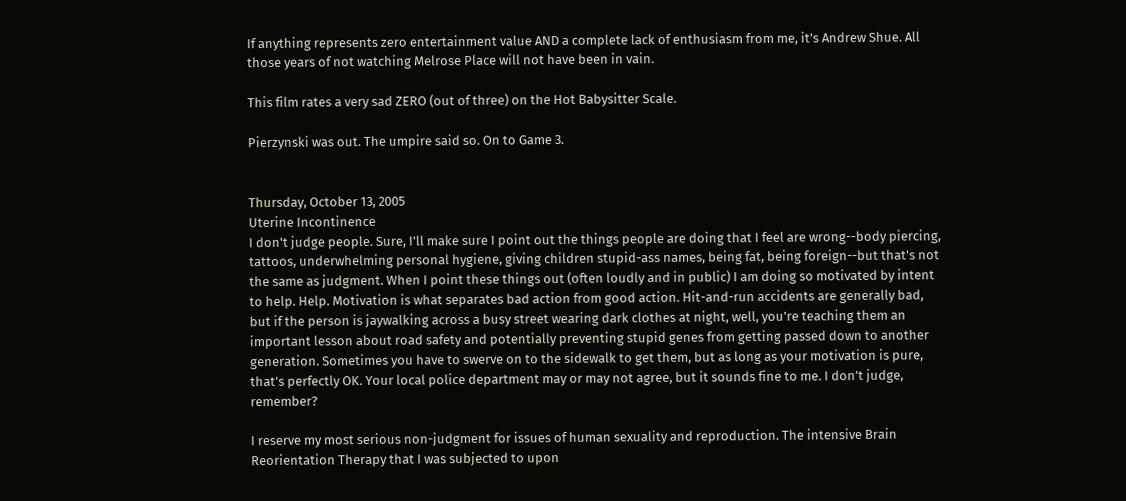If anything represents zero entertainment value AND a complete lack of enthusiasm from me, it's Andrew Shue. All those years of not watching Melrose Place will not have been in vain.

This film rates a very sad ZERO (out of three) on the Hot Babysitter Scale.

Pierzynski was out. The umpire said so. On to Game 3.


Thursday, October 13, 2005
Uterine Incontinence
I don't judge people. Sure, I'll make sure I point out the things people are doing that I feel are wrong--body piercing, tattoos, underwhelming personal hygiene, giving children stupid-ass names, being fat, being foreign--but that's not the same as judgment. When I point these things out (often loudly and in public) I am doing so motivated by intent to help. Help. Motivation is what separates bad action from good action. Hit-and-run accidents are generally bad, but if the person is jaywalking across a busy street wearing dark clothes at night, well, you're teaching them an important lesson about road safety and potentially preventing stupid genes from getting passed down to another generation. Sometimes you have to swerve on to the sidewalk to get them, but as long as your motivation is pure, that's perfectly OK. Your local police department may or may not agree, but it sounds fine to me. I don’t judge, remember?

I reserve my most serious non-judgment for issues of human sexuality and reproduction. The intensive Brain Reorientation Therapy that I was subjected to upon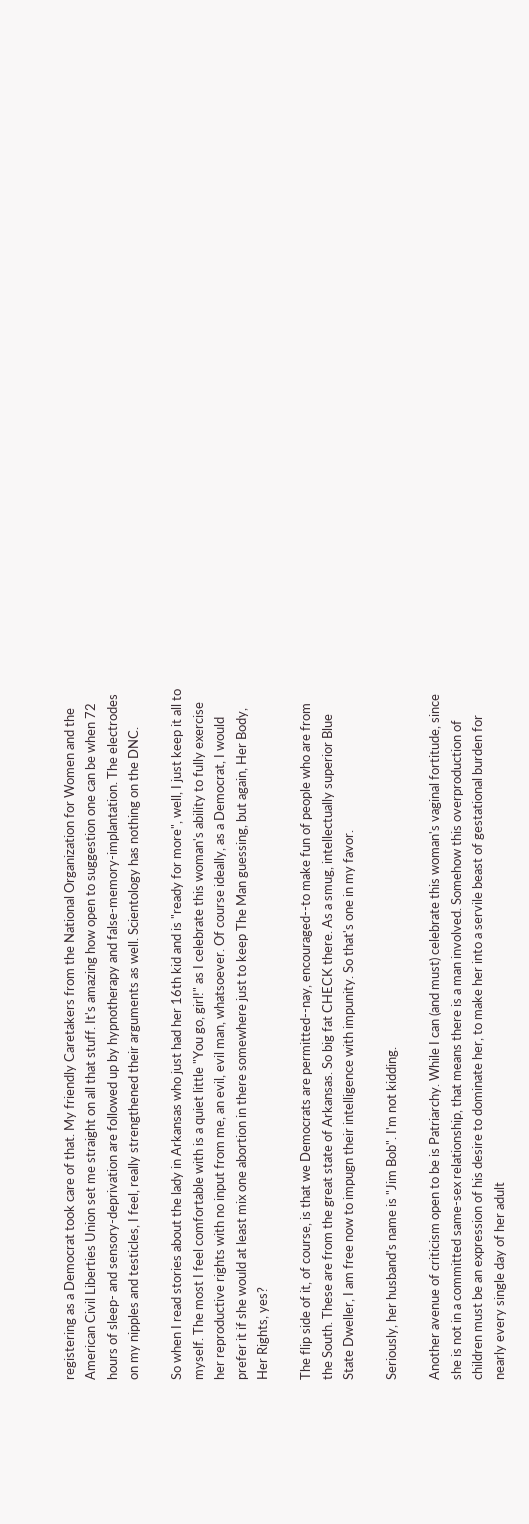registering as a Democrat took care of that. My friendly Caretakers from the National Organization for Women and the American Civil Liberties Union set me straight on all that stuff. It's amazing how open to suggestion one can be when 72 hours of sleep- and sensory-deprivation are followed up by hypnotherapy and false-memory-implantation. The electrodes on my nipples and testicles, I feel, really strengthened their arguments as well. Scientology has nothing on the DNC.

So when I read stories about the lady in Arkansas who just had her 16th kid and is "ready for more", well, I just keep it all to myself. The most I feel comfortable with is a quiet little "You go, girl!" as I celebrate this woman's ability to fully exercise her reproductive rights with no input from me, an evil, evil man, whatsoever. Of course ideally, as a Democrat, I would prefer it if she would at least mix one abortion in there somewhere just to keep The Man guessing, but again, Her Body, Her Rights, yes?

The flip side of it, of course, is that we Democrats are permitted--nay, encouraged--to make fun of people who are from the South. These are from the great state of Arkansas. So big fat CHECK there. As a smug, intellectually superior Blue State Dweller, I am free now to impugn their intelligence with impunity. So that's one in my favor.

Seriously, her husband's name is "Jim Bob". I'm not kidding.

Another avenue of criticism open to be is Patriarchy. While I can (and must) celebrate this woman's vaginal fortitude, since she is not in a committed same-sex relationship, that means there is a man involved. Somehow this overproduction of children must be an expression of his desire to dominate her, to make her into a servile beast of gestational burden for nearly every single day of her adult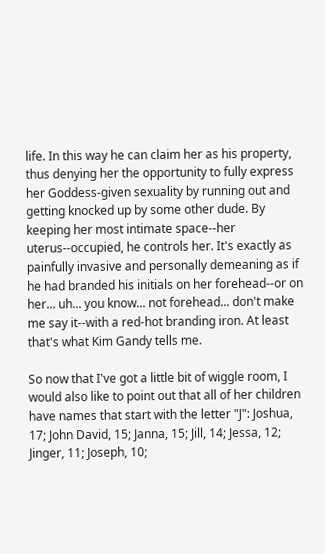life. In this way he can claim her as his property, thus denying her the opportunity to fully express her Goddess-given sexuality by running out and getting knocked up by some other dude. By keeping her most intimate space--her uterus--occupied, he controls her. It's exactly as painfully invasive and personally demeaning as if he had branded his initials on her forehead--or on her... uh... you know... not forehead... don't make me say it--with a red-hot branding iron. At least that's what Kim Gandy tells me.

So now that I've got a little bit of wiggle room, I would also like to point out that all of her children have names that start with the letter "J": Joshua, 17; John David, 15; Janna, 15; Jill, 14; Jessa, 12; Jinger, 11; Joseph, 10;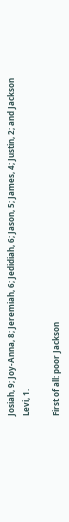Josiah, 9; Joy-Anna, 8; Jeremiah, 6; Jedidiah, 6; Jason, 5; James, 4; Justin, 2; and Jackson Levi, 1.

First of all: poor Jackson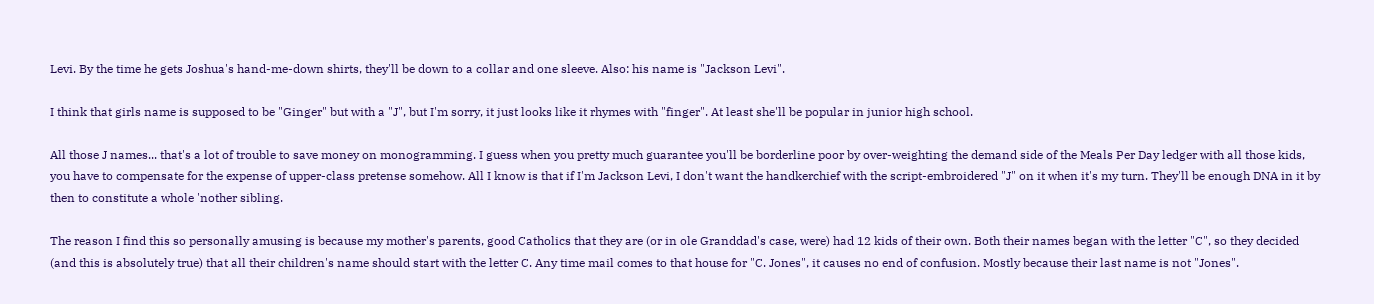Levi. By the time he gets Joshua's hand-me-down shirts, they'll be down to a collar and one sleeve. Also: his name is "Jackson Levi".

I think that girls name is supposed to be "Ginger" but with a "J", but I'm sorry, it just looks like it rhymes with "finger". At least she'll be popular in junior high school.

All those J names... that's a lot of trouble to save money on monogramming. I guess when you pretty much guarantee you'll be borderline poor by over-weighting the demand side of the Meals Per Day ledger with all those kids, you have to compensate for the expense of upper-class pretense somehow. All I know is that if I'm Jackson Levi, I don't want the handkerchief with the script-embroidered "J" on it when it's my turn. They'll be enough DNA in it by then to constitute a whole 'nother sibling.

The reason I find this so personally amusing is because my mother's parents, good Catholics that they are (or in ole Granddad's case, were) had 12 kids of their own. Both their names began with the letter "C", so they decided (and this is absolutely true) that all their children's name should start with the letter C. Any time mail comes to that house for "C. Jones", it causes no end of confusion. Mostly because their last name is not "Jones".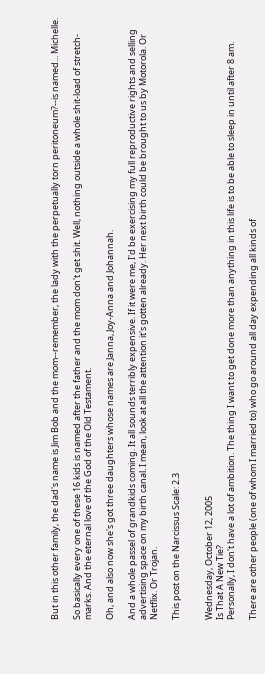But in this other family, the dad's name is Jim Bob and the mom--remember, the lady with the perpetually torn peritoneum?--is named... Michelle.

So basically every one of these 16 kids is named after the father and the mom don't get shit. Well, nothing outside a whole shit-load of stretch-marks. And the eternal love of the God of the Old Testament.

Oh, and also now she's got three daughters whose names are Janna, Joy-Anna and Johannah.

And a whole passel of grandkids coming. It all sounds terribly expensive. If it were me, I'd be exercising my full reproductive rights and selling advertising space on my birth canal. I mean, look at all the attention it's gotten already. Her next birth could be brought to us by Motorola. Or Netflix. Or Trojan.

This post on the Narcissus Scale: 2.3


Wednesday, October 12, 2005
Is That A New Tie?
Personally, I don't have a lot of ambition. The thing I want to get done more than anything in this life is to be able to sleep in until after 8 am.

There are other people (one of whom I married to) who go around all day expending all kinds of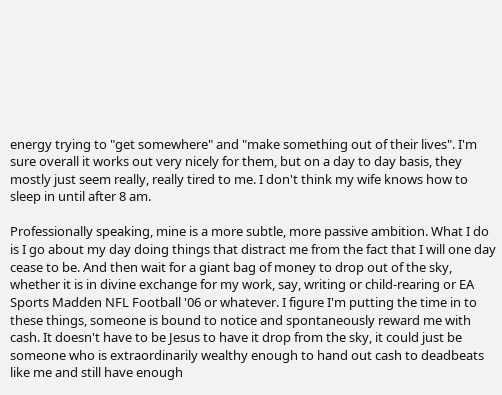energy trying to "get somewhere" and "make something out of their lives". I'm sure overall it works out very nicely for them, but on a day to day basis, they mostly just seem really, really tired to me. I don't think my wife knows how to sleep in until after 8 am.

Professionally speaking, mine is a more subtle, more passive ambition. What I do is I go about my day doing things that distract me from the fact that I will one day cease to be. And then wait for a giant bag of money to drop out of the sky, whether it is in divine exchange for my work, say, writing or child-rearing or EA Sports Madden NFL Football '06 or whatever. I figure I'm putting the time in to these things, someone is bound to notice and spontaneously reward me with cash. It doesn't have to be Jesus to have it drop from the sky, it could just be someone who is extraordinarily wealthy enough to hand out cash to deadbeats like me and still have enough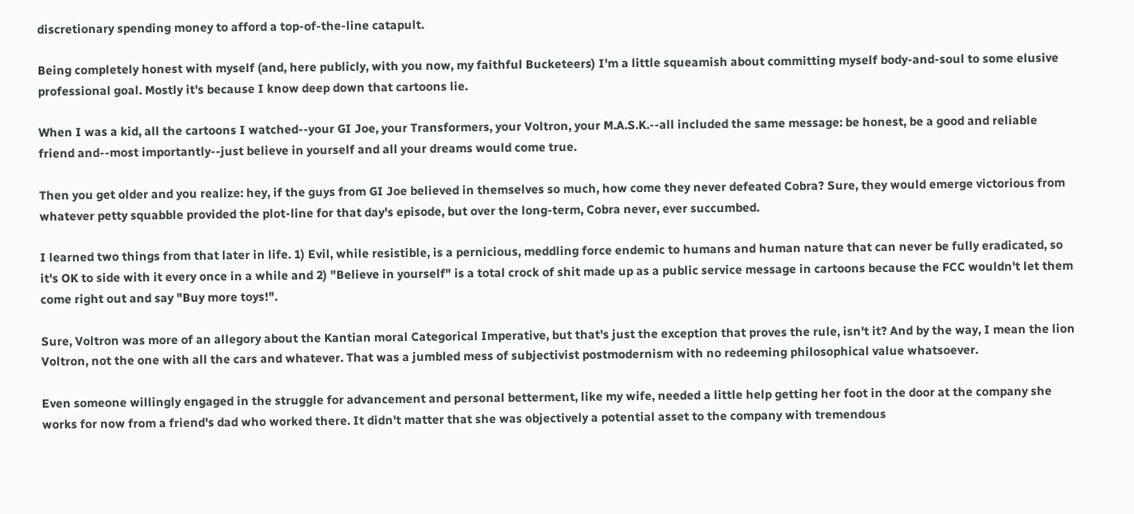discretionary spending money to afford a top-of-the-line catapult.

Being completely honest with myself (and, here publicly, with you now, my faithful Bucketeers) I'm a little squeamish about committing myself body-and-soul to some elusive professional goal. Mostly it's because I know deep down that cartoons lie.

When I was a kid, all the cartoons I watched--your GI Joe, your Transformers, your Voltron, your M.A.S.K.--all included the same message: be honest, be a good and reliable friend and--most importantly--just believe in yourself and all your dreams would come true.

Then you get older and you realize: hey, if the guys from GI Joe believed in themselves so much, how come they never defeated Cobra? Sure, they would emerge victorious from whatever petty squabble provided the plot-line for that day's episode, but over the long-term, Cobra never, ever succumbed.

I learned two things from that later in life. 1) Evil, while resistible, is a pernicious, meddling force endemic to humans and human nature that can never be fully eradicated, so it's OK to side with it every once in a while and 2) "Believe in yourself" is a total crock of shit made up as a public service message in cartoons because the FCC wouldn't let them come right out and say "Buy more toys!".

Sure, Voltron was more of an allegory about the Kantian moral Categorical Imperative, but that's just the exception that proves the rule, isn't it? And by the way, I mean the lion Voltron, not the one with all the cars and whatever. That was a jumbled mess of subjectivist postmodernism with no redeeming philosophical value whatsoever.

Even someone willingly engaged in the struggle for advancement and personal betterment, like my wife, needed a little help getting her foot in the door at the company she works for now from a friend's dad who worked there. It didn't matter that she was objectively a potential asset to the company with tremendous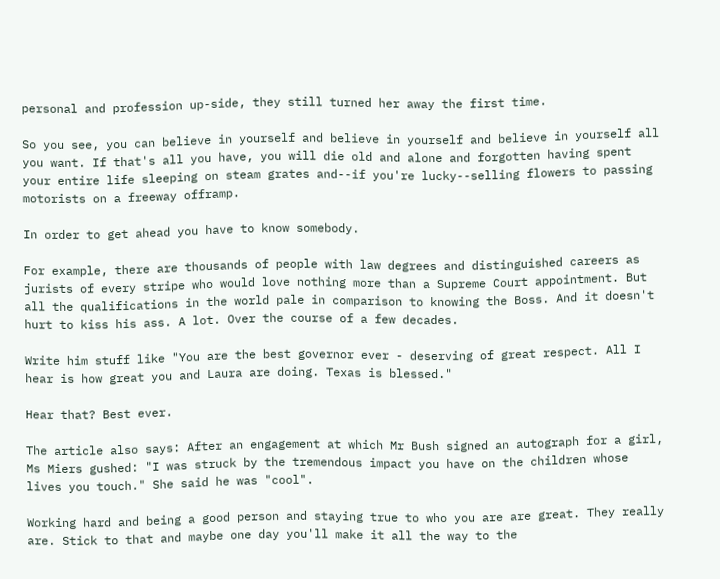personal and profession up-side, they still turned her away the first time.

So you see, you can believe in yourself and believe in yourself and believe in yourself all you want. If that's all you have, you will die old and alone and forgotten having spent your entire life sleeping on steam grates and--if you're lucky--selling flowers to passing motorists on a freeway offramp.

In order to get ahead you have to know somebody.

For example, there are thousands of people with law degrees and distinguished careers as jurists of every stripe who would love nothing more than a Supreme Court appointment. But all the qualifications in the world pale in comparison to knowing the Boss. And it doesn't hurt to kiss his ass. A lot. Over the course of a few decades.

Write him stuff like "You are the best governor ever - deserving of great respect. All I hear is how great you and Laura are doing. Texas is blessed."

Hear that? Best ever.

The article also says: After an engagement at which Mr Bush signed an autograph for a girl, Ms Miers gushed: "I was struck by the tremendous impact you have on the children whose lives you touch." She said he was "cool".

Working hard and being a good person and staying true to who you are are great. They really are. Stick to that and maybe one day you'll make it all the way to the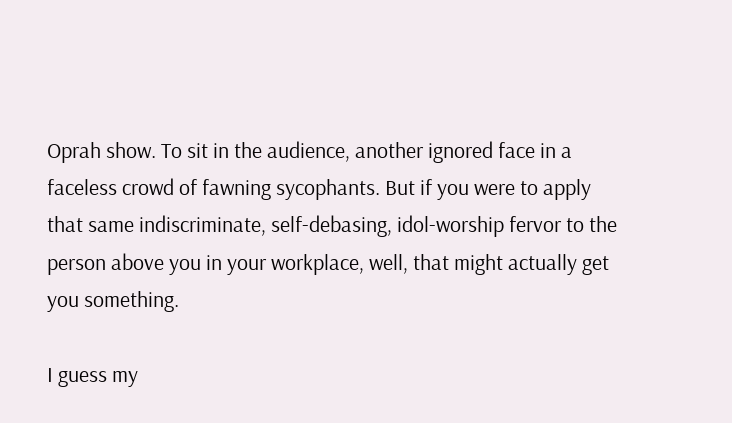Oprah show. To sit in the audience, another ignored face in a faceless crowd of fawning sycophants. But if you were to apply that same indiscriminate, self-debasing, idol-worship fervor to the person above you in your workplace, well, that might actually get you something.

I guess my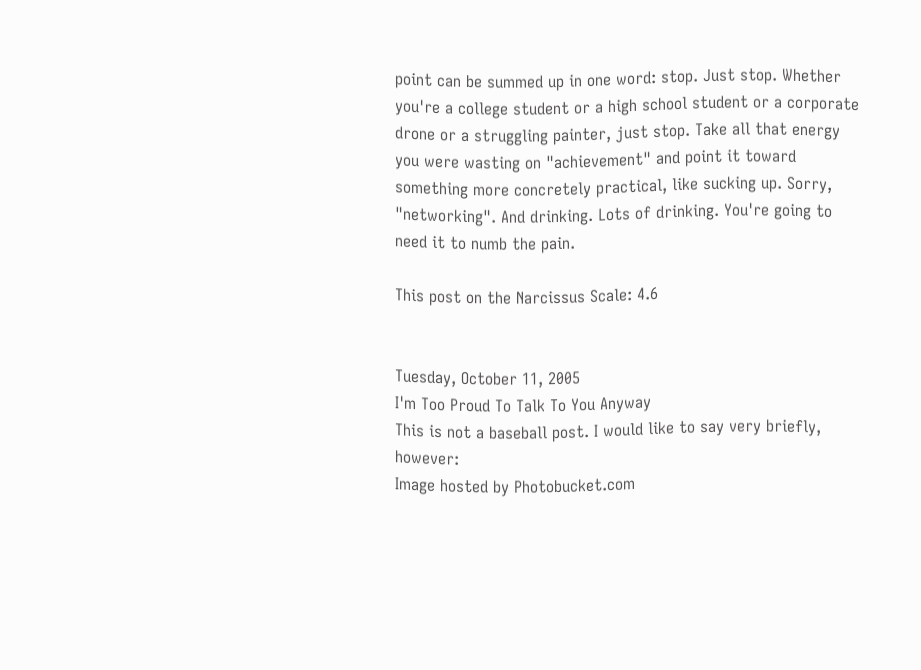point can be summed up in one word: stop. Just stop. Whether you're a college student or a high school student or a corporate drone or a struggling painter, just stop. Take all that energy you were wasting on "achievement" and point it toward something more concretely practical, like sucking up. Sorry, "networking". And drinking. Lots of drinking. You're going to need it to numb the pain.

This post on the Narcissus Scale: 4.6


Tuesday, October 11, 2005
I'm Too Proud To Talk To You Anyway
This is not a baseball post. I would like to say very briefly, however:
Image hosted by Photobucket.com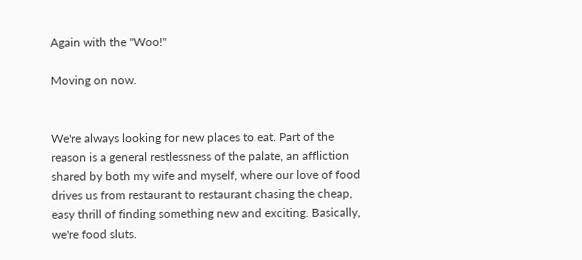Again with the "Woo!"

Moving on now.


We're always looking for new places to eat. Part of the reason is a general restlessness of the palate, an affliction shared by both my wife and myself, where our love of food drives us from restaurant to restaurant chasing the cheap, easy thrill of finding something new and exciting. Basically, we're food sluts.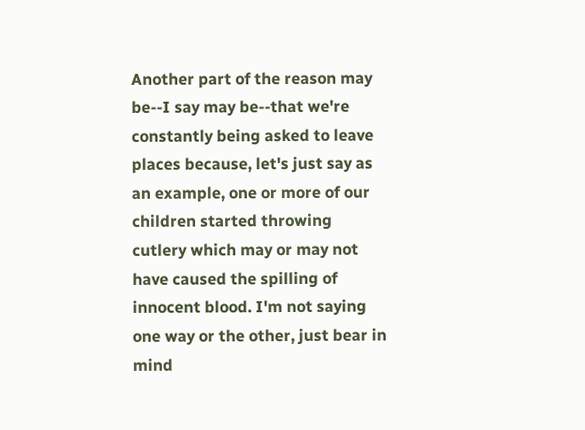Another part of the reason may be--I say may be--that we're constantly being asked to leave places because, let's just say as an example, one or more of our children started throwing cutlery which may or may not have caused the spilling of innocent blood. I'm not saying one way or the other, just bear in mind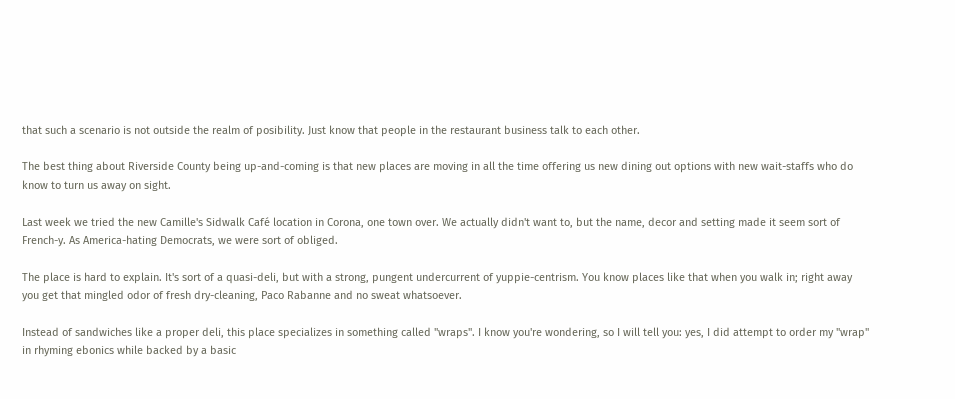that such a scenario is not outside the realm of posibility. Just know that people in the restaurant business talk to each other.

The best thing about Riverside County being up-and-coming is that new places are moving in all the time offering us new dining out options with new wait-staffs who do know to turn us away on sight.

Last week we tried the new Camille's Sidwalk Café location in Corona, one town over. We actually didn't want to, but the name, decor and setting made it seem sort of French-y. As America-hating Democrats, we were sort of obliged.

The place is hard to explain. It's sort of a quasi-deli, but with a strong, pungent undercurrent of yuppie-centrism. You know places like that when you walk in; right away you get that mingled odor of fresh dry-cleaning, Paco Rabanne and no sweat whatsoever.

Instead of sandwiches like a proper deli, this place specializes in something called "wraps". I know you're wondering, so I will tell you: yes, I did attempt to order my "wrap" in rhyming ebonics while backed by a basic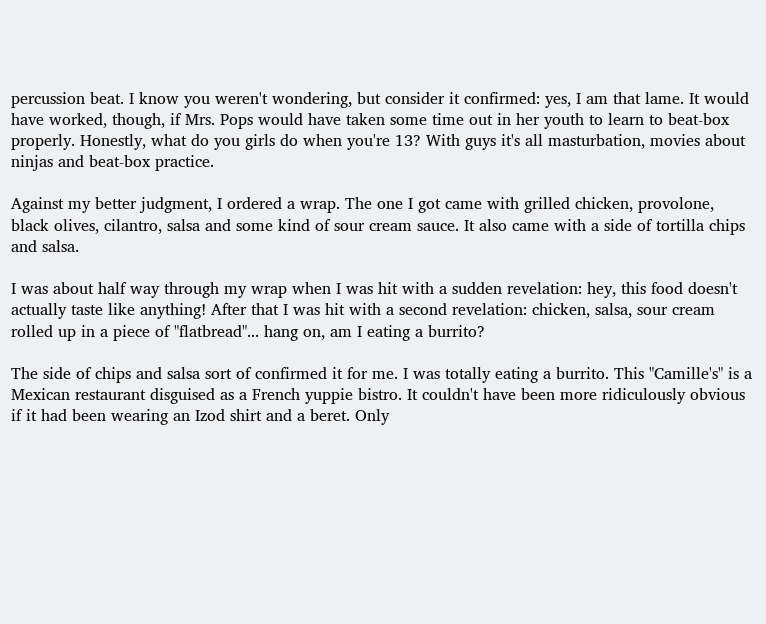percussion beat. I know you weren't wondering, but consider it confirmed: yes, I am that lame. It would have worked, though, if Mrs. Pops would have taken some time out in her youth to learn to beat-box properly. Honestly, what do you girls do when you're 13? With guys it's all masturbation, movies about ninjas and beat-box practice.

Against my better judgment, I ordered a wrap. The one I got came with grilled chicken, provolone, black olives, cilantro, salsa and some kind of sour cream sauce. It also came with a side of tortilla chips and salsa.

I was about half way through my wrap when I was hit with a sudden revelation: hey, this food doesn't actually taste like anything! After that I was hit with a second revelation: chicken, salsa, sour cream rolled up in a piece of "flatbread"... hang on, am I eating a burrito?

The side of chips and salsa sort of confirmed it for me. I was totally eating a burrito. This "Camille's" is a Mexican restaurant disguised as a French yuppie bistro. It couldn't have been more ridiculously obvious if it had been wearing an Izod shirt and a beret. Only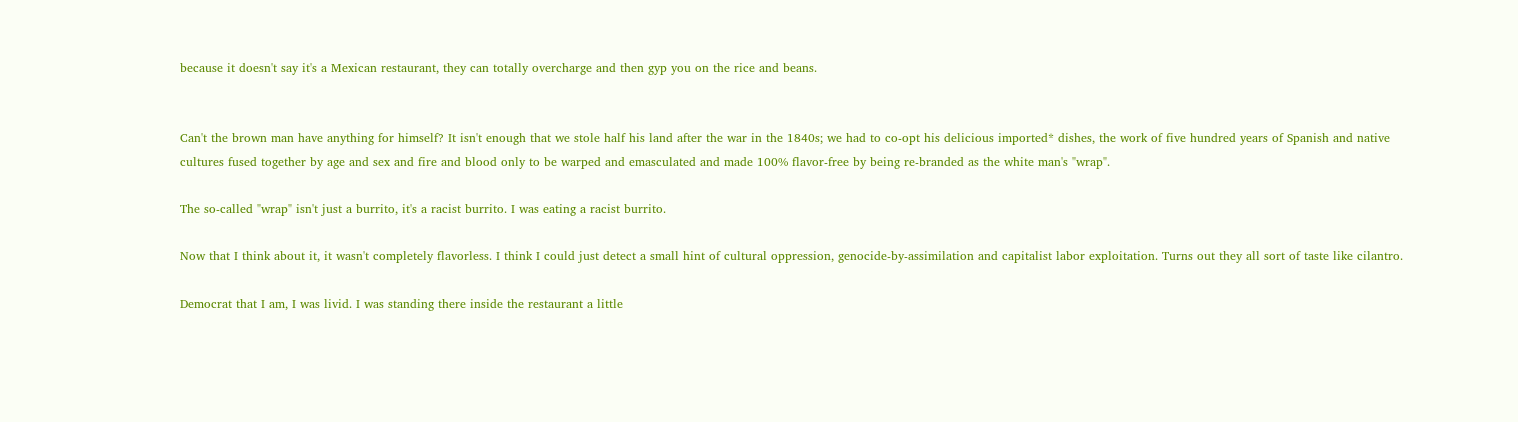because it doesn't say it's a Mexican restaurant, they can totally overcharge and then gyp you on the rice and beans.


Can't the brown man have anything for himself? It isn't enough that we stole half his land after the war in the 1840s; we had to co-opt his delicious imported* dishes, the work of five hundred years of Spanish and native cultures fused together by age and sex and fire and blood only to be warped and emasculated and made 100% flavor-free by being re-branded as the white man's "wrap".

The so-called "wrap" isn't just a burrito, it's a racist burrito. I was eating a racist burrito.

Now that I think about it, it wasn't completely flavorless. I think I could just detect a small hint of cultural oppression, genocide-by-assimilation and capitalist labor exploitation. Turns out they all sort of taste like cilantro.

Democrat that I am, I was livid. I was standing there inside the restaurant a little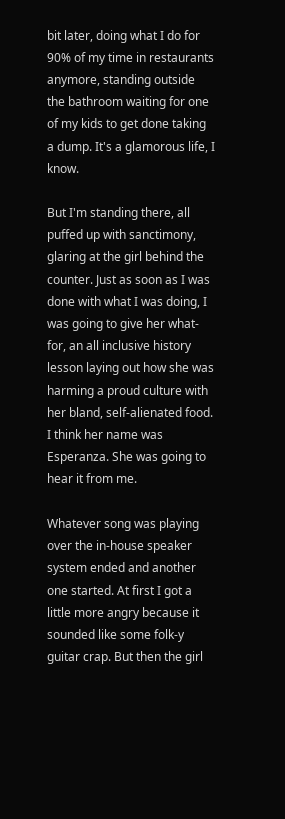bit later, doing what I do for 90% of my time in restaurants anymore, standing outside the bathroom waiting for one of my kids to get done taking a dump. It's a glamorous life, I know.

But I'm standing there, all puffed up with sanctimony, glaring at the girl behind the counter. Just as soon as I was done with what I was doing, I was going to give her what-for, an all inclusive history lesson laying out how she was harming a proud culture with her bland, self-alienated food. I think her name was Esperanza. She was going to hear it from me.

Whatever song was playing over the in-house speaker system ended and another one started. At first I got a little more angry because it sounded like some folk-y guitar crap. But then the girl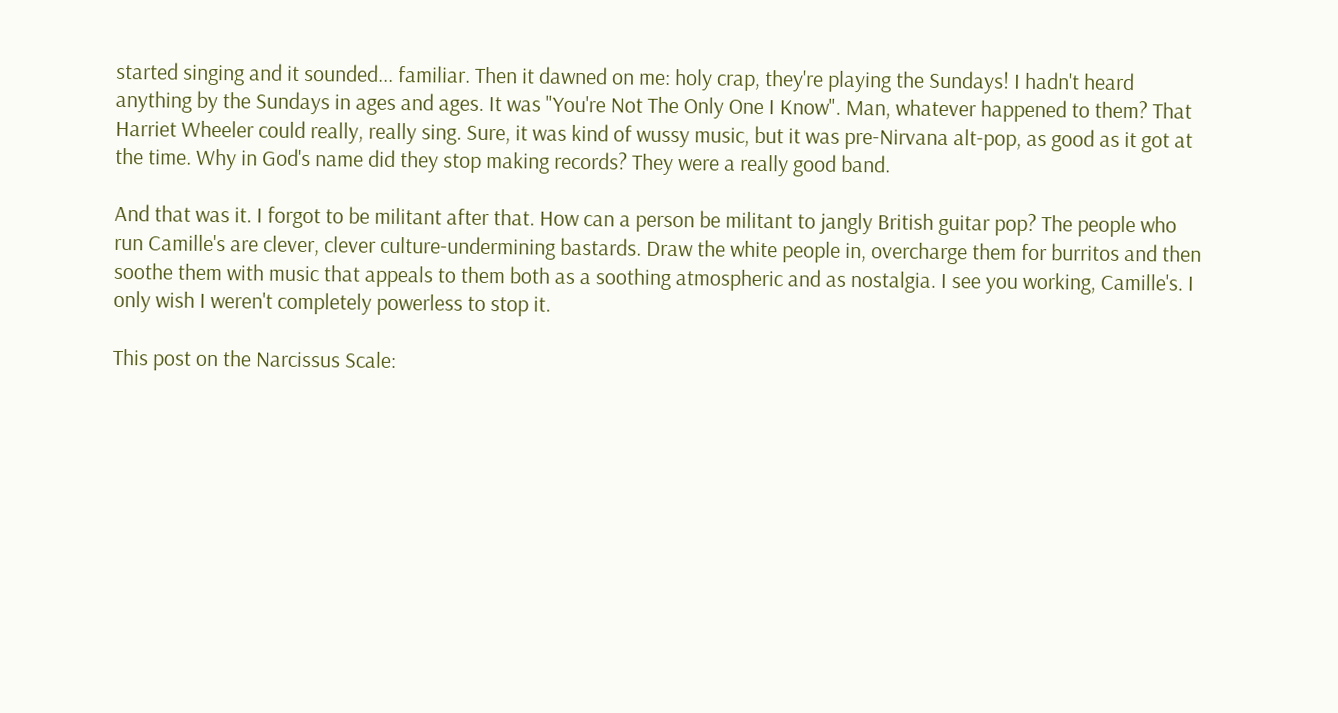started singing and it sounded... familiar. Then it dawned on me: holy crap, they're playing the Sundays! I hadn't heard anything by the Sundays in ages and ages. It was "You're Not The Only One I Know". Man, whatever happened to them? That Harriet Wheeler could really, really sing. Sure, it was kind of wussy music, but it was pre-Nirvana alt-pop, as good as it got at the time. Why in God's name did they stop making records? They were a really good band.

And that was it. I forgot to be militant after that. How can a person be militant to jangly British guitar pop? The people who run Camille's are clever, clever culture-undermining bastards. Draw the white people in, overcharge them for burritos and then soothe them with music that appeals to them both as a soothing atmospheric and as nostalgia. I see you working, Camille's. I only wish I weren't completely powerless to stop it.

This post on the Narcissus Scale: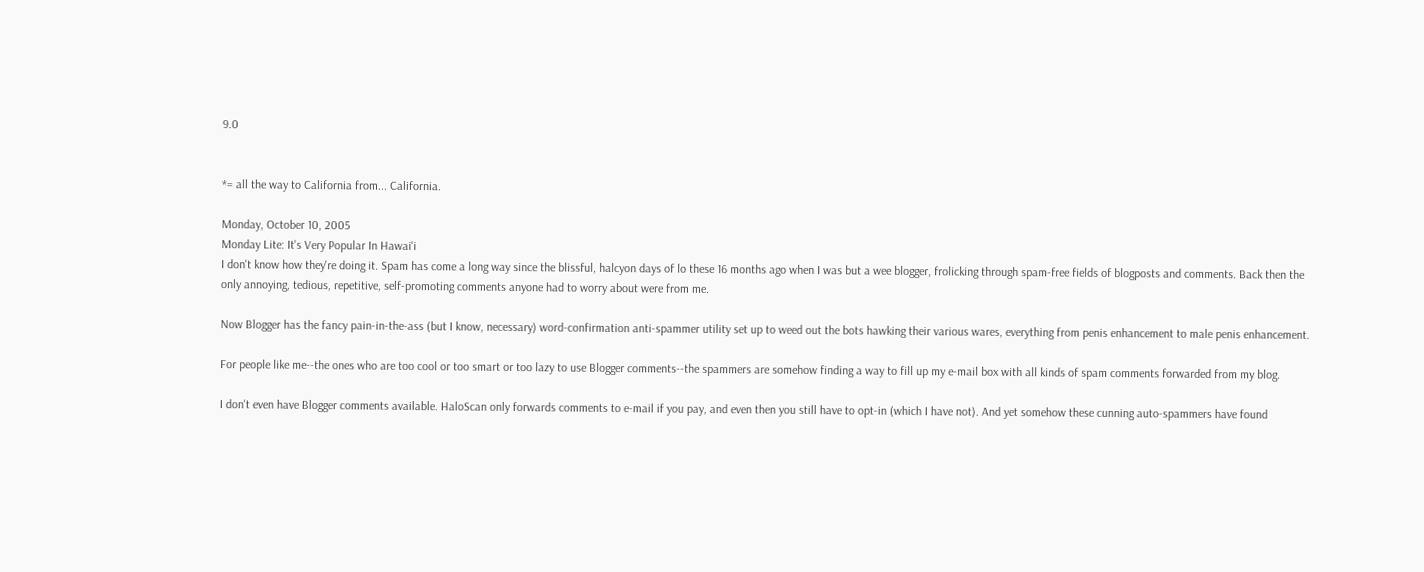9.0


*= all the way to California from... California.

Monday, October 10, 2005
Monday Lite: It's Very Popular In Hawai'i
I don't know how they're doing it. Spam has come a long way since the blissful, halcyon days of lo these 16 months ago when I was but a wee blogger, frolicking through spam-free fields of blogposts and comments. Back then the only annoying, tedious, repetitive, self-promoting comments anyone had to worry about were from me.

Now Blogger has the fancy pain-in-the-ass (but I know, necessary) word-confirmation anti-spammer utility set up to weed out the bots hawking their various wares, everything from penis enhancement to male penis enhancement.

For people like me--the ones who are too cool or too smart or too lazy to use Blogger comments--the spammers are somehow finding a way to fill up my e-mail box with all kinds of spam comments forwarded from my blog.

I don't even have Blogger comments available. HaloScan only forwards comments to e-mail if you pay, and even then you still have to opt-in (which I have not). And yet somehow these cunning auto-spammers have found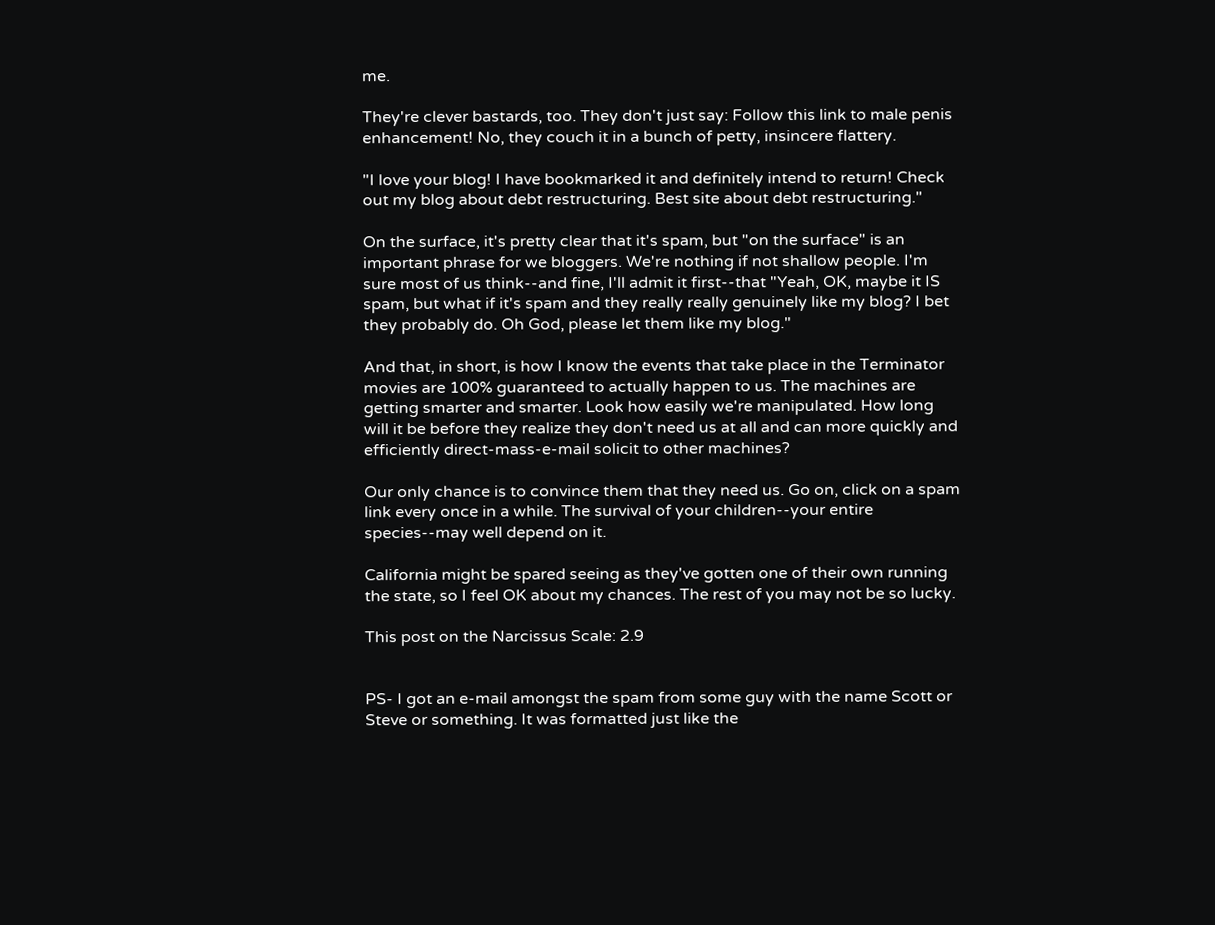me.

They're clever bastards, too. They don't just say: Follow this link to male penis enhancement! No, they couch it in a bunch of petty, insincere flattery.

"I love your blog! I have bookmarked it and definitely intend to return! Check out my blog about debt restructuring. Best site about debt restructuring."

On the surface, it's pretty clear that it's spam, but "on the surface" is an important phrase for we bloggers. We're nothing if not shallow people. I'm sure most of us think--and fine, I'll admit it first--that "Yeah, OK, maybe it IS spam, but what if it's spam and they really really genuinely like my blog? I bet they probably do. Oh God, please let them like my blog."

And that, in short, is how I know the events that take place in the Terminator movies are 100% guaranteed to actually happen to us. The machines are getting smarter and smarter. Look how easily we're manipulated. How long will it be before they realize they don't need us at all and can more quickly and efficiently direct-mass-e-mail solicit to other machines?

Our only chance is to convince them that they need us. Go on, click on a spam link every once in a while. The survival of your children--your entire species--may well depend on it.

California might be spared seeing as they've gotten one of their own running the state, so I feel OK about my chances. The rest of you may not be so lucky.

This post on the Narcissus Scale: 2.9


PS- I got an e-mail amongst the spam from some guy with the name Scott or Steve or something. It was formatted just like the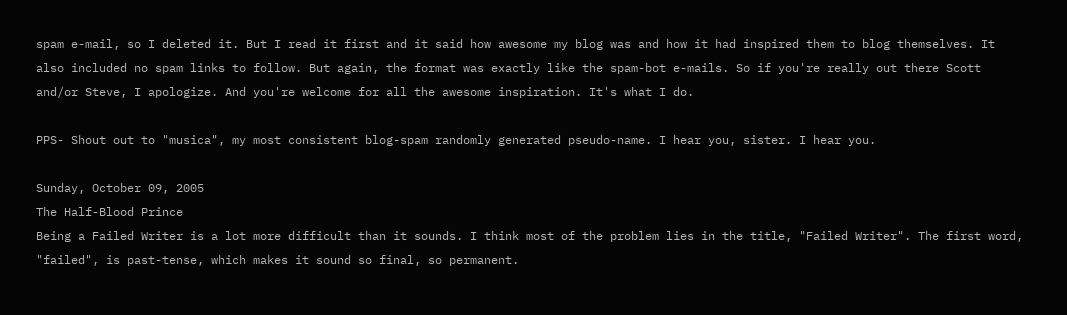spam e-mail, so I deleted it. But I read it first and it said how awesome my blog was and how it had inspired them to blog themselves. It also included no spam links to follow. But again, the format was exactly like the spam-bot e-mails. So if you're really out there Scott and/or Steve, I apologize. And you're welcome for all the awesome inspiration. It's what I do.

PPS- Shout out to "musica", my most consistent blog-spam randomly generated pseudo-name. I hear you, sister. I hear you.

Sunday, October 09, 2005
The Half-Blood Prince
Being a Failed Writer is a lot more difficult than it sounds. I think most of the problem lies in the title, "Failed Writer". The first word, "failed", is past-tense, which makes it sound so final, so permanent.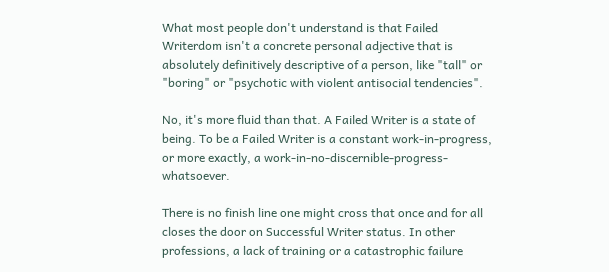What most people don't understand is that Failed Writerdom isn't a concrete personal adjective that is absolutely definitively descriptive of a person, like "tall" or "boring" or "psychotic with violent antisocial tendencies".

No, it's more fluid than that. A Failed Writer is a state of being. To be a Failed Writer is a constant work-in-progress, or more exactly, a work-in-no-discernible-progress-whatsoever.

There is no finish line one might cross that once and for all closes the door on Successful Writer status. In other professions, a lack of training or a catastrophic failure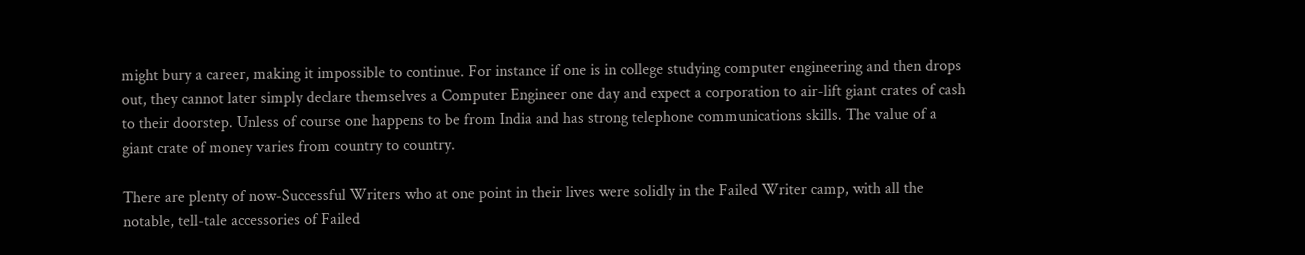might bury a career, making it impossible to continue. For instance if one is in college studying computer engineering and then drops out, they cannot later simply declare themselves a Computer Engineer one day and expect a corporation to air-lift giant crates of cash to their doorstep. Unless of course one happens to be from India and has strong telephone communications skills. The value of a giant crate of money varies from country to country.

There are plenty of now-Successful Writers who at one point in their lives were solidly in the Failed Writer camp, with all the notable, tell-tale accessories of Failed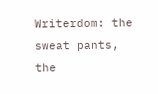Writerdom: the sweat pants, the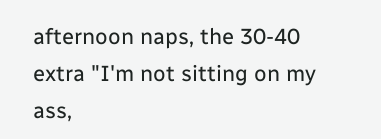afternoon naps, the 30-40 extra "I'm not sitting on my ass,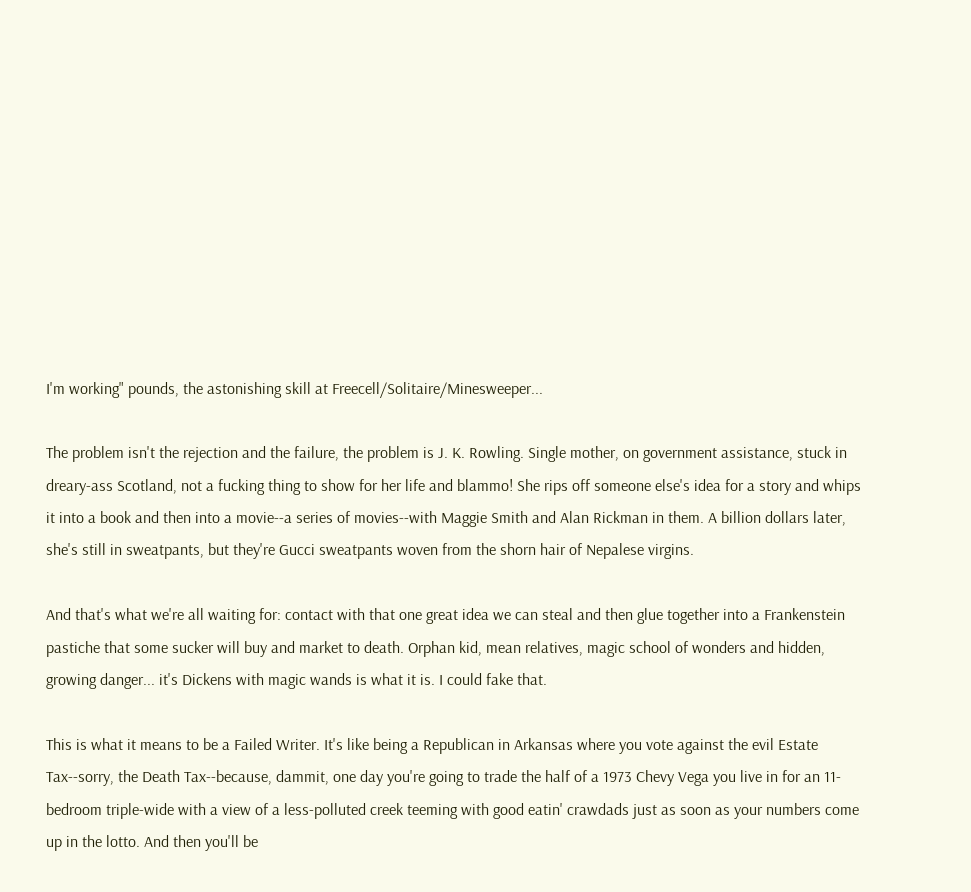I'm working" pounds, the astonishing skill at Freecell/Solitaire/Minesweeper...

The problem isn't the rejection and the failure, the problem is J. K. Rowling. Single mother, on government assistance, stuck in dreary-ass Scotland, not a fucking thing to show for her life and blammo! She rips off someone else's idea for a story and whips it into a book and then into a movie--a series of movies--with Maggie Smith and Alan Rickman in them. A billion dollars later, she's still in sweatpants, but they're Gucci sweatpants woven from the shorn hair of Nepalese virgins.

And that's what we're all waiting for: contact with that one great idea we can steal and then glue together into a Frankenstein pastiche that some sucker will buy and market to death. Orphan kid, mean relatives, magic school of wonders and hidden, growing danger... it's Dickens with magic wands is what it is. I could fake that.

This is what it means to be a Failed Writer. It's like being a Republican in Arkansas where you vote against the evil Estate Tax--sorry, the Death Tax--because, dammit, one day you're going to trade the half of a 1973 Chevy Vega you live in for an 11-bedroom triple-wide with a view of a less-polluted creek teeming with good eatin' crawdads just as soon as your numbers come up in the lotto. And then you'll be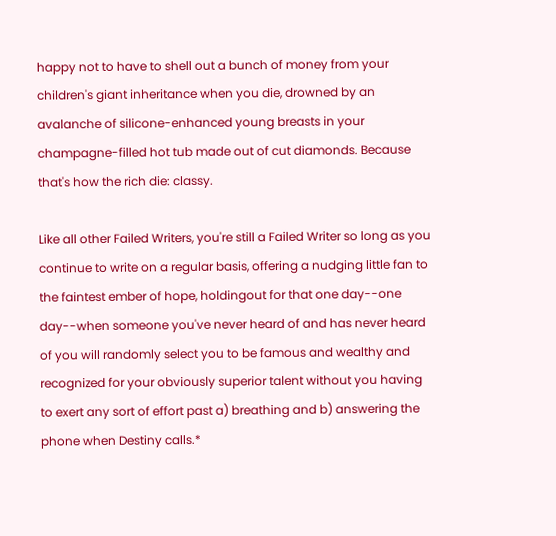happy not to have to shell out a bunch of money from your children's giant inheritance when you die, drowned by an avalanche of silicone-enhanced young breasts in your champagne-filled hot tub made out of cut diamonds. Because that's how the rich die: classy.

Like all other Failed Writers, you're still a Failed Writer so long as you continue to write on a regular basis, offering a nudging little fan to the faintest ember of hope, holdingout for that one day--one day--when someone you've never heard of and has never heard of you will randomly select you to be famous and wealthy and recognized for your obviously superior talent without you having to exert any sort of effort past a) breathing and b) answering the phone when Destiny calls.*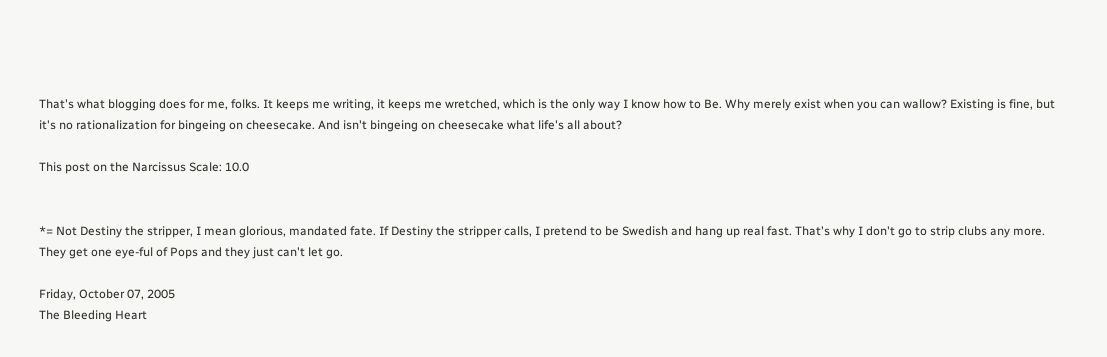That's what blogging does for me, folks. It keeps me writing, it keeps me wretched, which is the only way I know how to Be. Why merely exist when you can wallow? Existing is fine, but it's no rationalization for bingeing on cheesecake. And isn't bingeing on cheesecake what life's all about?

This post on the Narcissus Scale: 10.0


*= Not Destiny the stripper, I mean glorious, mandated fate. If Destiny the stripper calls, I pretend to be Swedish and hang up real fast. That's why I don't go to strip clubs any more. They get one eye-ful of Pops and they just can't let go.

Friday, October 07, 2005
The Bleeding Heart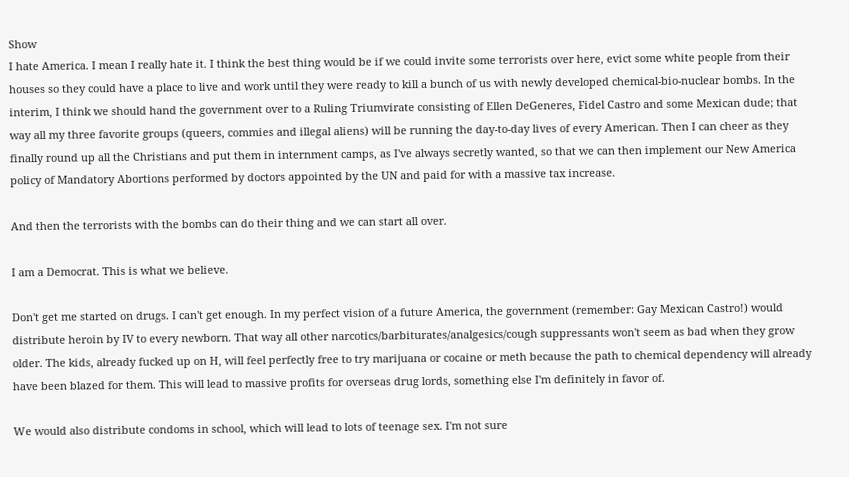Show
I hate America. I mean I really hate it. I think the best thing would be if we could invite some terrorists over here, evict some white people from their houses so they could have a place to live and work until they were ready to kill a bunch of us with newly developed chemical-bio-nuclear bombs. In the interim, I think we should hand the government over to a Ruling Triumvirate consisting of Ellen DeGeneres, Fidel Castro and some Mexican dude; that way all my three favorite groups (queers, commies and illegal aliens) will be running the day-to-day lives of every American. Then I can cheer as they finally round up all the Christians and put them in internment camps, as I've always secretly wanted, so that we can then implement our New America policy of Mandatory Abortions performed by doctors appointed by the UN and paid for with a massive tax increase.

And then the terrorists with the bombs can do their thing and we can start all over.

I am a Democrat. This is what we believe.

Don't get me started on drugs. I can't get enough. In my perfect vision of a future America, the government (remember: Gay Mexican Castro!) would distribute heroin by IV to every newborn. That way all other narcotics/barbiturates/analgesics/cough suppressants won't seem as bad when they grow older. The kids, already fucked up on H, will feel perfectly free to try marijuana or cocaine or meth because the path to chemical dependency will already have been blazed for them. This will lead to massive profits for overseas drug lords, something else I'm definitely in favor of.

We would also distribute condoms in school, which will lead to lots of teenage sex. I'm not sure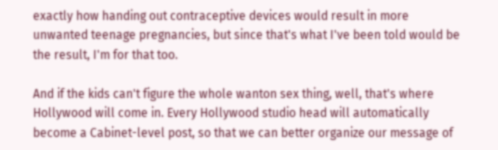exactly how handing out contraceptive devices would result in more unwanted teenage pregnancies, but since that's what I've been told would be the result, I'm for that too.

And if the kids can't figure the whole wanton sex thing, well, that's where Hollywood will come in. Every Hollywood studio head will automatically become a Cabinet-level post, so that we can better organize our message of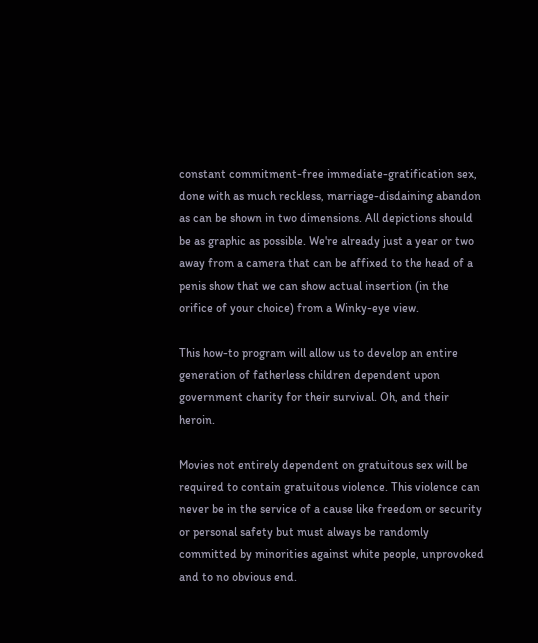constant commitment-free immediate-gratification sex, done with as much reckless, marriage-disdaining abandon as can be shown in two dimensions. All depictions should be as graphic as possible. We're already just a year or two away from a camera that can be affixed to the head of a penis show that we can show actual insertion (in the orifice of your choice) from a Winky-eye view.

This how-to program will allow us to develop an entire generation of fatherless children dependent upon government charity for their survival. Oh, and their heroin.

Movies not entirely dependent on gratuitous sex will be required to contain gratuitous violence. This violence can never be in the service of a cause like freedom or security or personal safety but must always be randomly committed by minorities against white people, unprovoked and to no obvious end.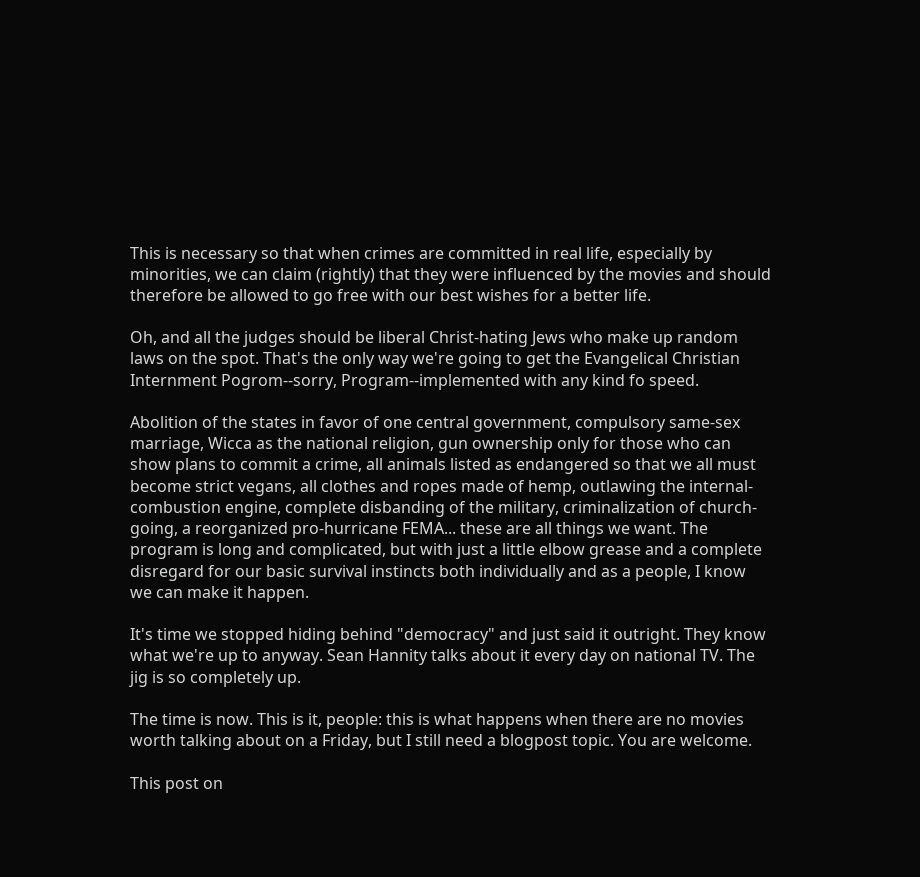This is necessary so that when crimes are committed in real life, especially by minorities, we can claim (rightly) that they were influenced by the movies and should therefore be allowed to go free with our best wishes for a better life.

Oh, and all the judges should be liberal Christ-hating Jews who make up random laws on the spot. That's the only way we're going to get the Evangelical Christian Internment Pogrom--sorry, Program--implemented with any kind fo speed.

Abolition of the states in favor of one central government, compulsory same-sex marriage, Wicca as the national religion, gun ownership only for those who can show plans to commit a crime, all animals listed as endangered so that we all must become strict vegans, all clothes and ropes made of hemp, outlawing the internal-combustion engine, complete disbanding of the military, criminalization of church-going, a reorganized pro-hurricane FEMA... these are all things we want. The program is long and complicated, but with just a little elbow grease and a complete disregard for our basic survival instincts both individually and as a people, I know we can make it happen.

It's time we stopped hiding behind "democracy" and just said it outright. They know what we're up to anyway. Sean Hannity talks about it every day on national TV. The jig is so completely up.

The time is now. This is it, people: this is what happens when there are no movies worth talking about on a Friday, but I still need a blogpost topic. You are welcome.

This post on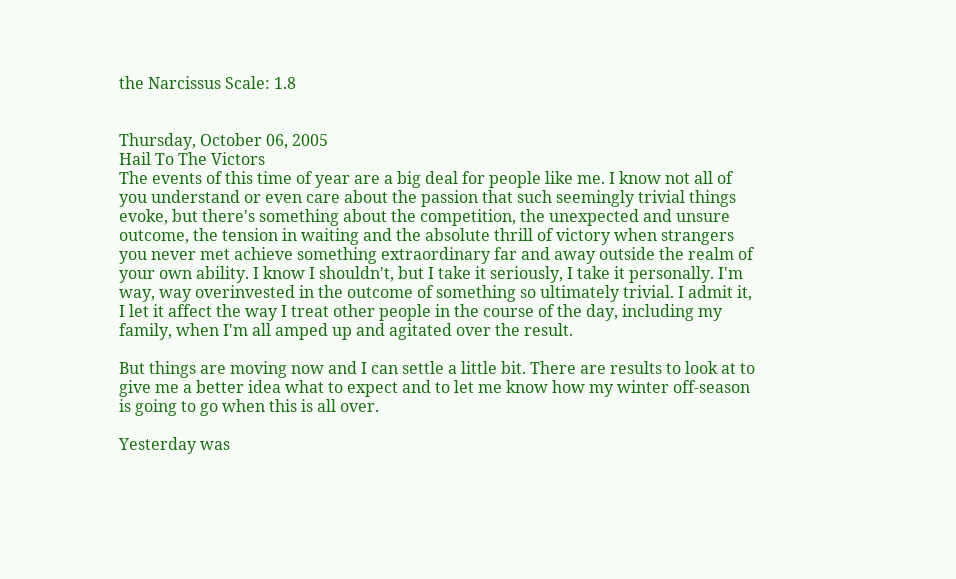the Narcissus Scale: 1.8


Thursday, October 06, 2005
Hail To The Victors
The events of this time of year are a big deal for people like me. I know not all of you understand or even care about the passion that such seemingly trivial things evoke, but there's something about the competition, the unexpected and unsure outcome, the tension in waiting and the absolute thrill of victory when strangers you never met achieve something extraordinary far and away outside the realm of your own ability. I know I shouldn't, but I take it seriously, I take it personally. I'm way, way overinvested in the outcome of something so ultimately trivial. I admit it, I let it affect the way I treat other people in the course of the day, including my family, when I'm all amped up and agitated over the result.

But things are moving now and I can settle a little bit. There are results to look at to give me a better idea what to expect and to let me know how my winter off-season is going to go when this is all over.

Yesterday was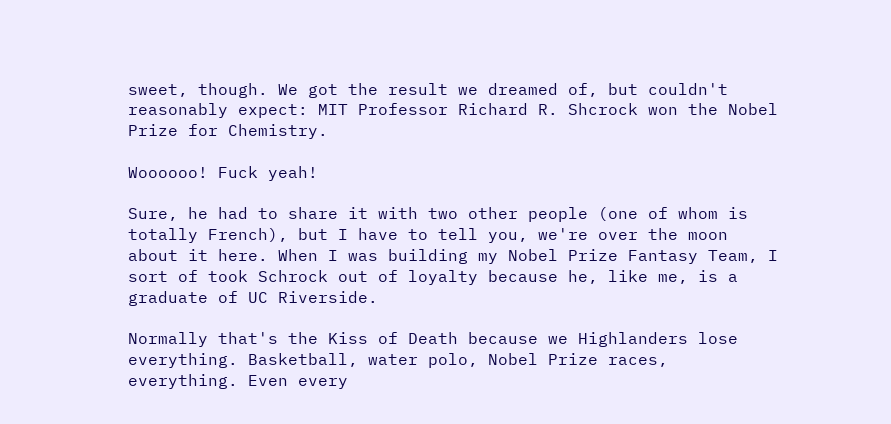sweet, though. We got the result we dreamed of, but couldn't reasonably expect: MIT Professor Richard R. Shcrock won the Nobel Prize for Chemistry.

Woooooo! Fuck yeah!

Sure, he had to share it with two other people (one of whom is totally French), but I have to tell you, we're over the moon about it here. When I was building my Nobel Prize Fantasy Team, I sort of took Schrock out of loyalty because he, like me, is a graduate of UC Riverside.

Normally that's the Kiss of Death because we Highlanders lose everything. Basketball, water polo, Nobel Prize races, everything. Even every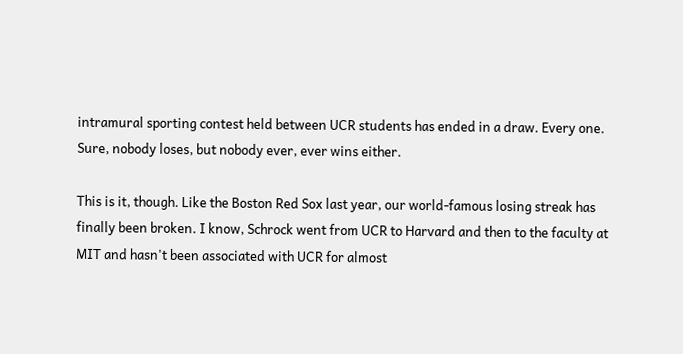intramural sporting contest held between UCR students has ended in a draw. Every one. Sure, nobody loses, but nobody ever, ever wins either.

This is it, though. Like the Boston Red Sox last year, our world-famous losing streak has finally been broken. I know, Schrock went from UCR to Harvard and then to the faculty at MIT and hasn't been associated with UCR for almost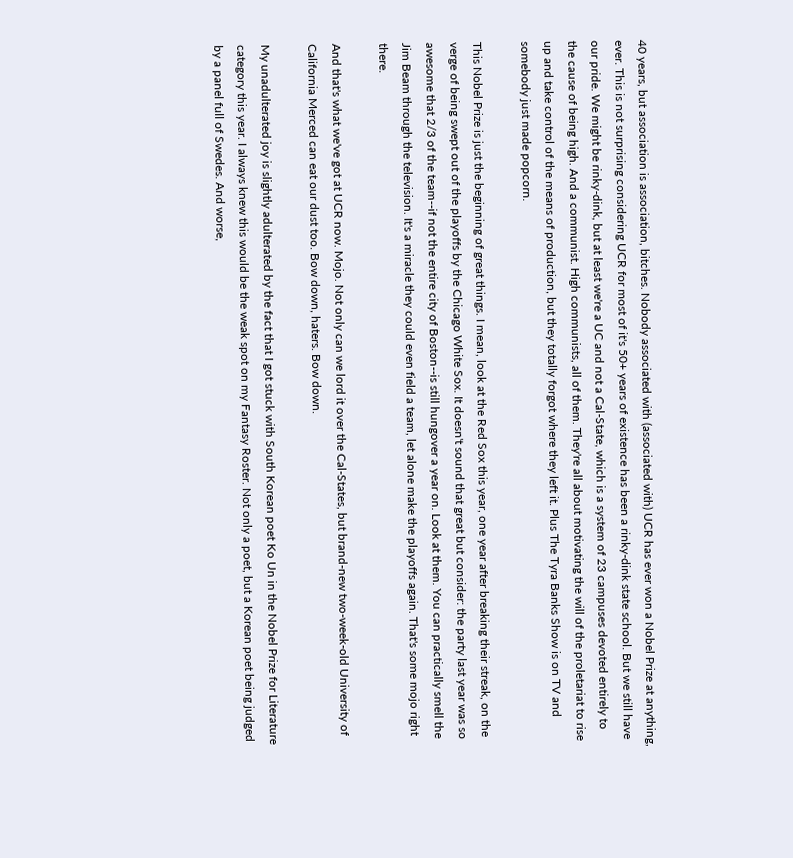40 years, but association is association, bitches. Nobody associated with (associated with) UCR has ever won a Nobel Prize at anything, ever. This is not surprising considering UCR for most of it's 50+ years of existence has been a rinky-dink state school. But we still have our pride. We might be rinky-dink, but at least we're a UC and not a Cal-State, which is a system of 23 campuses devoted entirely to the cause of being high. And a communist. High communists, all of them. They're all about motivating the will of the proletariat to rise up and take control of the means of production, but they totally forgot where they left it. Plus The Tyra Banks Show is on TV and somebody just made popcorn.

This Nobel Prize is just the beginning of great things. I mean, look at the Red Sox this year, one year after breaking their streak, on the verge of being swept out of the playoffs by the Chicago White Sox. It doesn't sound that great but consider: the party last year was so awesome that 2/3 of the team--if not the entire city of Boston--is still hungover a year on. Look at them. You can practically smell the Jim Beam through the television. It's a miracle they could even field a team, let alone make the playoffs again. That's some mojo right there.

And that's what we've got at UCR now. Mojo. Not only can we lord it over the Cal-States, but brand-new two-week-old University of California Merced can eat our dust too. Bow down, haters. Bow down.

My unadulterated joy is slightly adulterated by the fact that I got stuck with South Korean poet Ko Un in the Nobel Prize for Literature category this year. I always knew this would be the weak spot on my Fantasy Roster. Not only a poet, but a Korean poet being judged by a panel full of Swedes. And worse,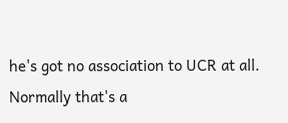he's got no association to UCR at all. Normally that's a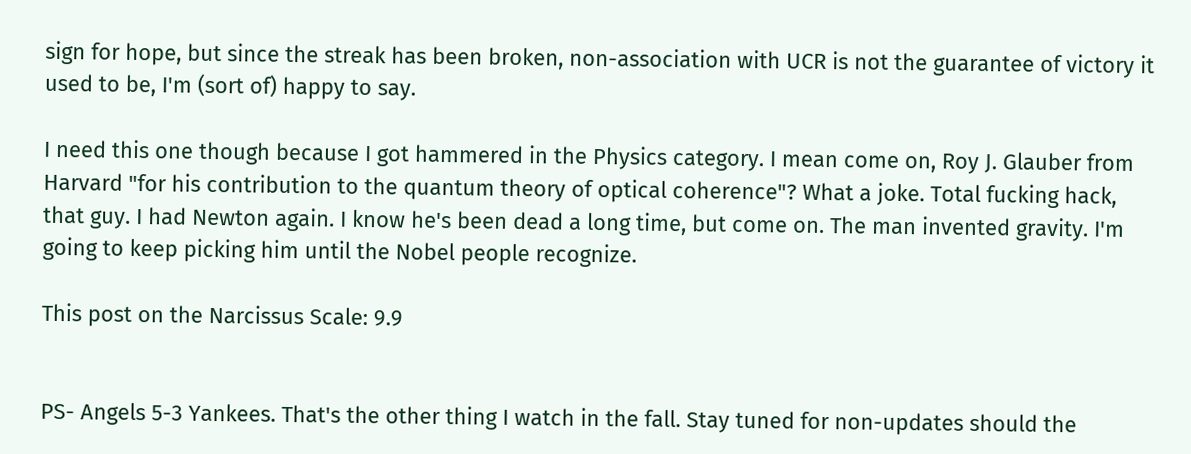sign for hope, but since the streak has been broken, non-association with UCR is not the guarantee of victory it used to be, I'm (sort of) happy to say.

I need this one though because I got hammered in the Physics category. I mean come on, Roy J. Glauber from Harvard "for his contribution to the quantum theory of optical coherence"? What a joke. Total fucking hack, that guy. I had Newton again. I know he's been dead a long time, but come on. The man invented gravity. I'm going to keep picking him until the Nobel people recognize.

This post on the Narcissus Scale: 9.9


PS- Angels 5-3 Yankees. That's the other thing I watch in the fall. Stay tuned for non-updates should the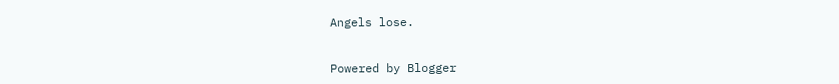Angels lose.


Powered by Blogger